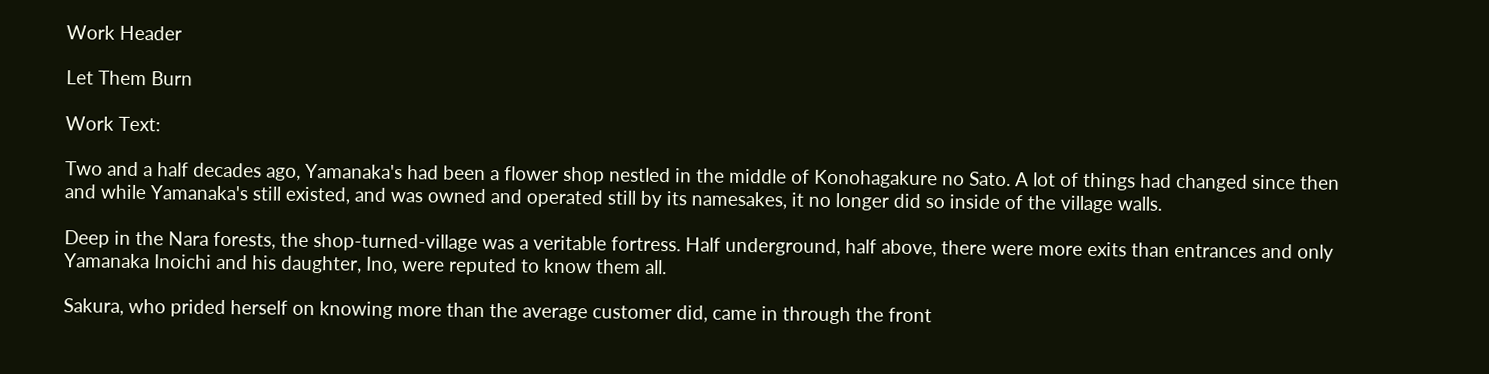Work Header

Let Them Burn

Work Text:

Two and a half decades ago, Yamanaka's had been a flower shop nestled in the middle of Konohagakure no Sato. A lot of things had changed since then and while Yamanaka's still existed, and was owned and operated still by its namesakes, it no longer did so inside of the village walls.

Deep in the Nara forests, the shop-turned-village was a veritable fortress. Half underground, half above, there were more exits than entrances and only Yamanaka Inoichi and his daughter, Ino, were reputed to know them all.

Sakura, who prided herself on knowing more than the average customer did, came in through the front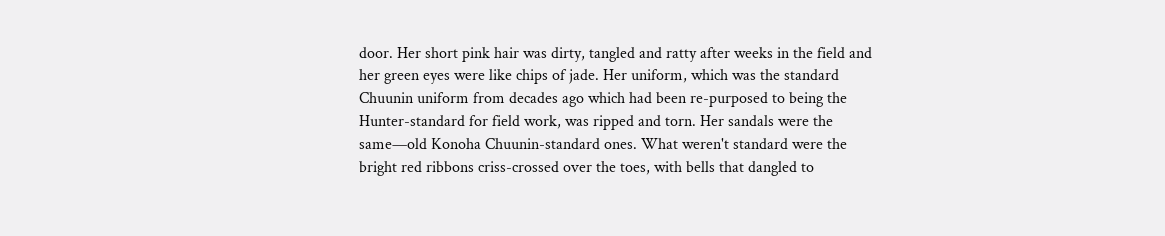door. Her short pink hair was dirty, tangled and ratty after weeks in the field and her green eyes were like chips of jade. Her uniform, which was the standard Chuunin uniform from decades ago which had been re-purposed to being the Hunter-standard for field work, was ripped and torn. Her sandals were the same—old Konoha Chuunin-standard ones. What weren't standard were the bright red ribbons criss-crossed over the toes, with bells that dangled to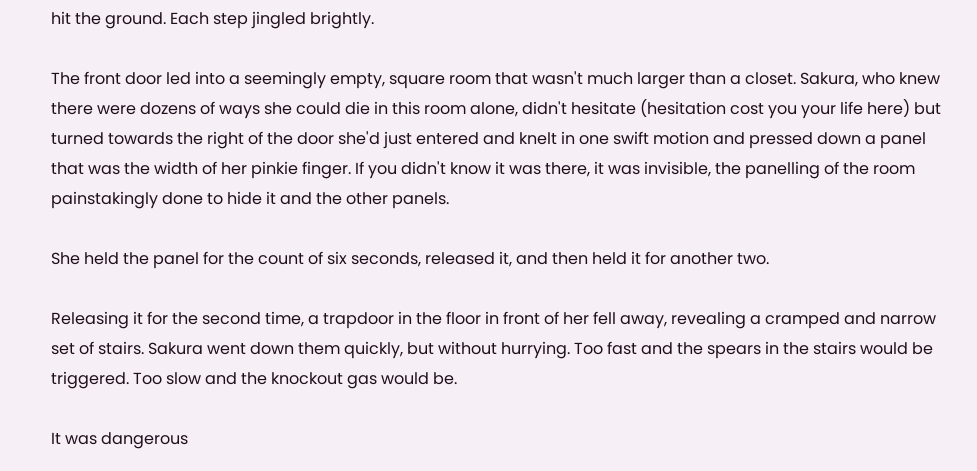hit the ground. Each step jingled brightly.

The front door led into a seemingly empty, square room that wasn't much larger than a closet. Sakura, who knew there were dozens of ways she could die in this room alone, didn't hesitate (hesitation cost you your life here) but turned towards the right of the door she'd just entered and knelt in one swift motion and pressed down a panel that was the width of her pinkie finger. If you didn't know it was there, it was invisible, the panelling of the room painstakingly done to hide it and the other panels.

She held the panel for the count of six seconds, released it, and then held it for another two.

Releasing it for the second time, a trapdoor in the floor in front of her fell away, revealing a cramped and narrow set of stairs. Sakura went down them quickly, but without hurrying. Too fast and the spears in the stairs would be triggered. Too slow and the knockout gas would be.

It was dangerous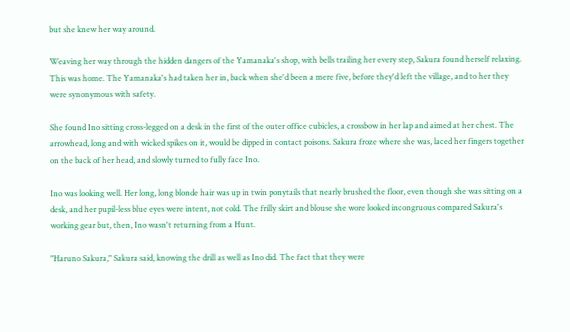but she knew her way around.

Weaving her way through the hidden dangers of the Yamanaka's shop, with bells trailing her every step, Sakura found herself relaxing. This was home. The Yamanaka's had taken her in, back when she'd been a mere five, before they'd left the village, and to her they were synonymous with safety.

She found Ino sitting cross-legged on a desk in the first of the outer office cubicles, a crossbow in her lap and aimed at her chest. The arrowhead, long and with wicked spikes on it, would be dipped in contact poisons. Sakura froze where she was, laced her fingers together on the back of her head, and slowly turned to fully face Ino.

Ino was looking well. Her long, long blonde hair was up in twin ponytails that nearly brushed the floor, even though she was sitting on a desk, and her pupil-less blue eyes were intent, not cold. The frilly skirt and blouse she wore looked incongruous compared Sakura's working gear but, then, Ino wasn't returning from a Hunt.

"Haruno Sakura," Sakura said, knowing the drill as well as Ino did. The fact that they were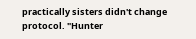practically sisters didn't change protocol. "Hunter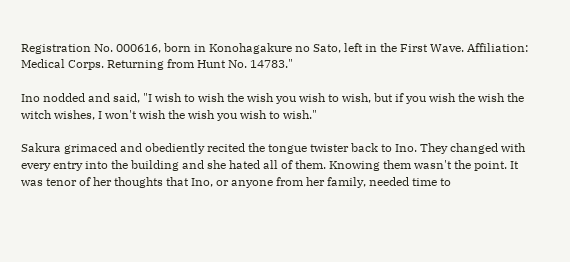Registration No. 000616, born in Konohagakure no Sato, left in the First Wave. Affiliation: Medical Corps. Returning from Hunt No. 14783."

Ino nodded and said, "I wish to wish the wish you wish to wish, but if you wish the wish the witch wishes, I won't wish the wish you wish to wish."

Sakura grimaced and obediently recited the tongue twister back to Ino. They changed with every entry into the building and she hated all of them. Knowing them wasn't the point. It was tenor of her thoughts that Ino, or anyone from her family, needed time to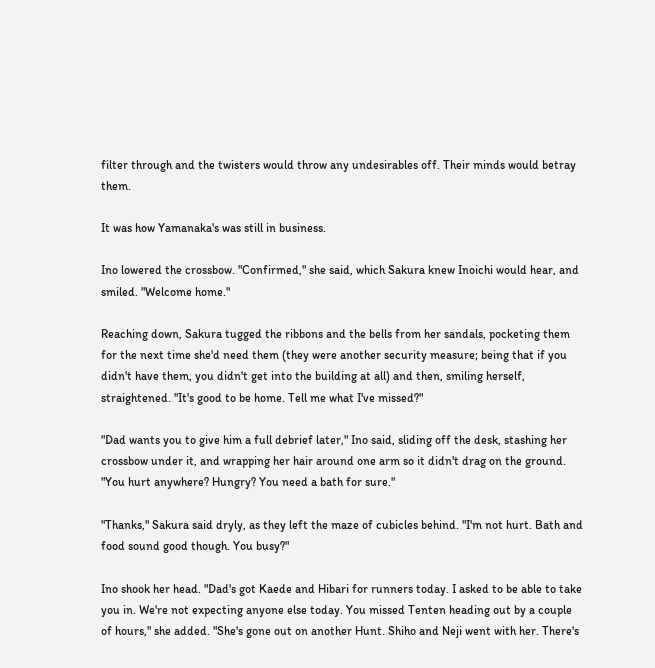filter through and the twisters would throw any undesirables off. Their minds would betray them.

It was how Yamanaka's was still in business.

Ino lowered the crossbow. "Confirmed," she said, which Sakura knew Inoichi would hear, and smiled. "Welcome home."

Reaching down, Sakura tugged the ribbons and the bells from her sandals, pocketing them for the next time she'd need them (they were another security measure; being that if you didn't have them, you didn't get into the building at all) and then, smiling herself, straightened. "It's good to be home. Tell me what I've missed?"

"Dad wants you to give him a full debrief later," Ino said, sliding off the desk, stashing her crossbow under it, and wrapping her hair around one arm so it didn't drag on the ground. "You hurt anywhere? Hungry? You need a bath for sure."

"Thanks," Sakura said dryly, as they left the maze of cubicles behind. "I'm not hurt. Bath and food sound good though. You busy?"

Ino shook her head. "Dad's got Kaede and Hibari for runners today. I asked to be able to take you in. We're not expecting anyone else today. You missed Tenten heading out by a couple of hours," she added. "She's gone out on another Hunt. Shiho and Neji went with her. There's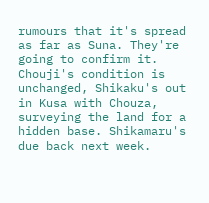rumours that it's spread as far as Suna. They're going to confirm it. Chouji's condition is unchanged, Shikaku's out in Kusa with Chouza, surveying the land for a hidden base. Shikamaru's due back next week.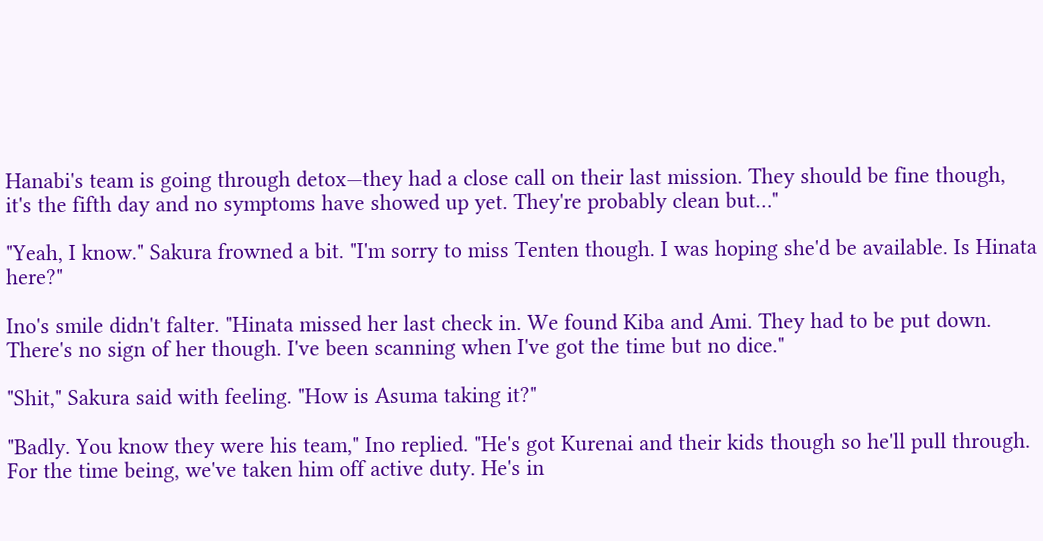Hanabi's team is going through detox—they had a close call on their last mission. They should be fine though, it's the fifth day and no symptoms have showed up yet. They're probably clean but…"

"Yeah, I know." Sakura frowned a bit. "I'm sorry to miss Tenten though. I was hoping she'd be available. Is Hinata here?"

Ino's smile didn't falter. "Hinata missed her last check in. We found Kiba and Ami. They had to be put down. There's no sign of her though. I've been scanning when I've got the time but no dice."

"Shit," Sakura said with feeling. "How is Asuma taking it?"

"Badly. You know they were his team," Ino replied. "He's got Kurenai and their kids though so he'll pull through. For the time being, we've taken him off active duty. He's in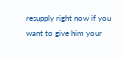resupply right now if you want to give him your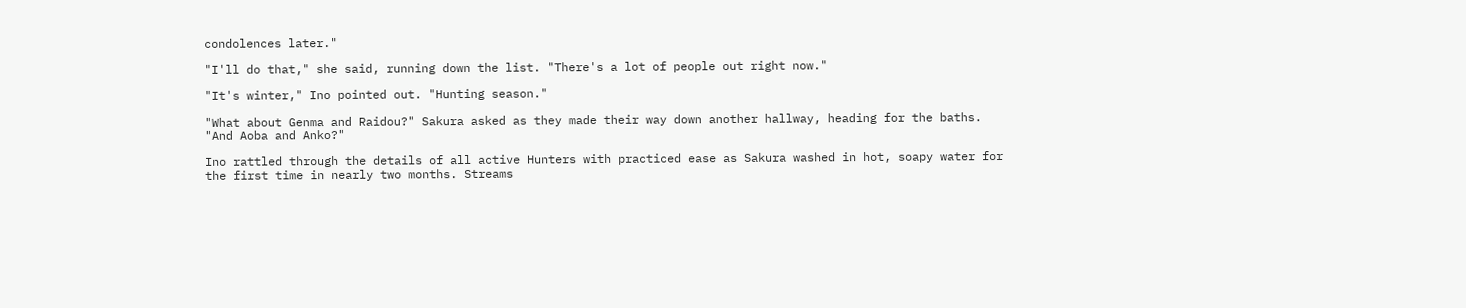condolences later."

"I'll do that," she said, running down the list. "There's a lot of people out right now."

"It's winter," Ino pointed out. "Hunting season."

"What about Genma and Raidou?" Sakura asked as they made their way down another hallway, heading for the baths. "And Aoba and Anko?"

Ino rattled through the details of all active Hunters with practiced ease as Sakura washed in hot, soapy water for the first time in nearly two months. Streams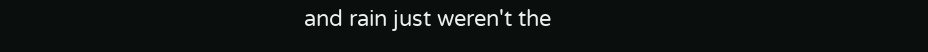and rain just weren't the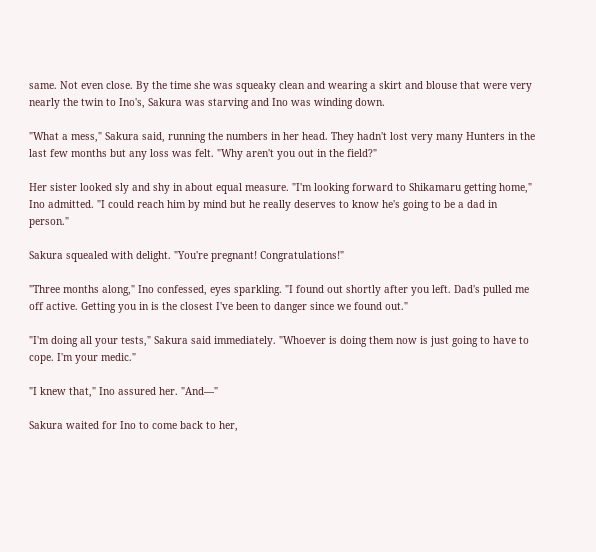same. Not even close. By the time she was squeaky clean and wearing a skirt and blouse that were very nearly the twin to Ino's, Sakura was starving and Ino was winding down.

"What a mess," Sakura said, running the numbers in her head. They hadn't lost very many Hunters in the last few months but any loss was felt. "Why aren't you out in the field?"

Her sister looked sly and shy in about equal measure. "I'm looking forward to Shikamaru getting home," Ino admitted. "I could reach him by mind but he really deserves to know he's going to be a dad in person."

Sakura squealed with delight. "You're pregnant! Congratulations!"

"Three months along," Ino confessed, eyes sparkling. "I found out shortly after you left. Dad's pulled me off active. Getting you in is the closest I've been to danger since we found out."

"I'm doing all your tests," Sakura said immediately. "Whoever is doing them now is just going to have to cope. I'm your medic."

"I knew that," Ino assured her. "And—"

Sakura waited for Ino to come back to her,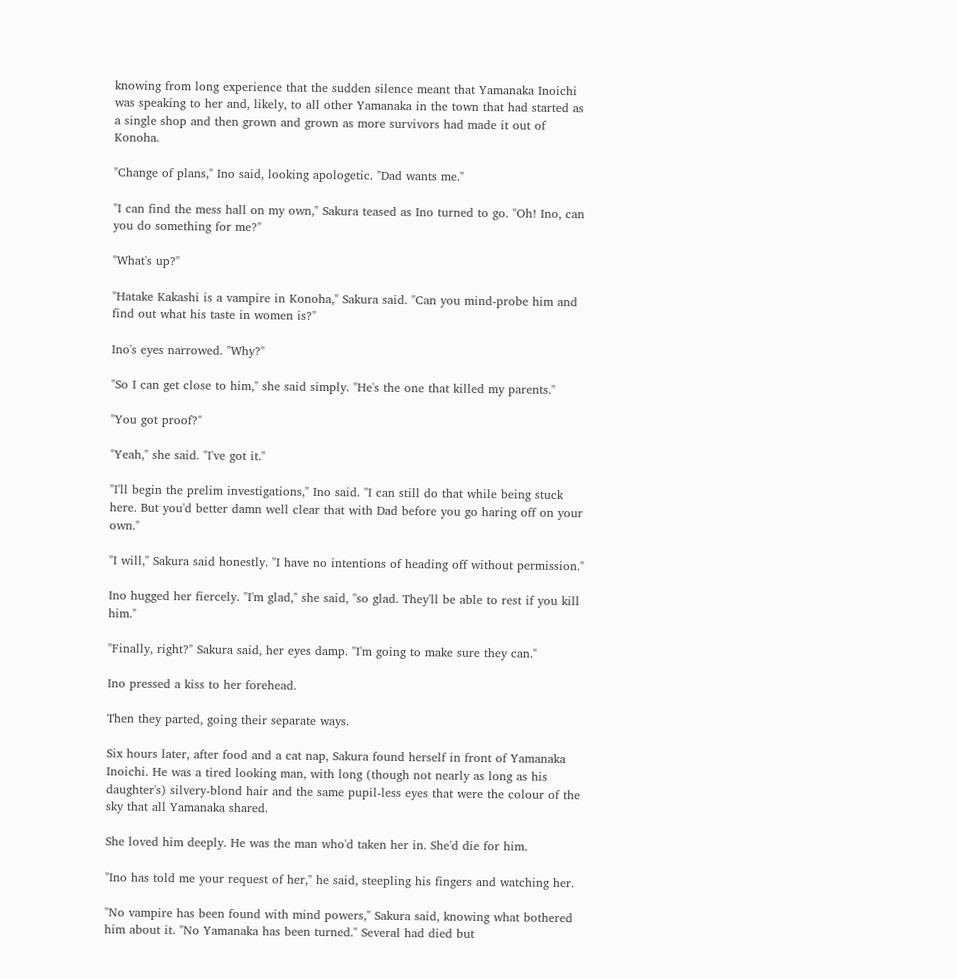knowing from long experience that the sudden silence meant that Yamanaka Inoichi was speaking to her and, likely, to all other Yamanaka in the town that had started as a single shop and then grown and grown as more survivors had made it out of Konoha.

"Change of plans," Ino said, looking apologetic. "Dad wants me."

"I can find the mess hall on my own," Sakura teased as Ino turned to go. "Oh! Ino, can you do something for me?"

"What's up?"

"Hatake Kakashi is a vampire in Konoha," Sakura said. "Can you mind-probe him and find out what his taste in women is?"

Ino's eyes narrowed. "Why?"

"So I can get close to him," she said simply. "He's the one that killed my parents."

"You got proof?"

"Yeah," she said. "I've got it."

"I'll begin the prelim investigations," Ino said. "I can still do that while being stuck here. But you'd better damn well clear that with Dad before you go haring off on your own."

"I will," Sakura said honestly. "I have no intentions of heading off without permission."

Ino hugged her fiercely. "I'm glad," she said, "so glad. They'll be able to rest if you kill him."

"Finally, right?" Sakura said, her eyes damp. "I'm going to make sure they can."

Ino pressed a kiss to her forehead.

Then they parted, going their separate ways.

Six hours later, after food and a cat nap, Sakura found herself in front of Yamanaka Inoichi. He was a tired looking man, with long (though not nearly as long as his daughter's) silvery-blond hair and the same pupil-less eyes that were the colour of the sky that all Yamanaka shared.

She loved him deeply. He was the man who'd taken her in. She'd die for him.

"Ino has told me your request of her," he said, steepling his fingers and watching her.

"No vampire has been found with mind powers," Sakura said, knowing what bothered him about it. "No Yamanaka has been turned." Several had died but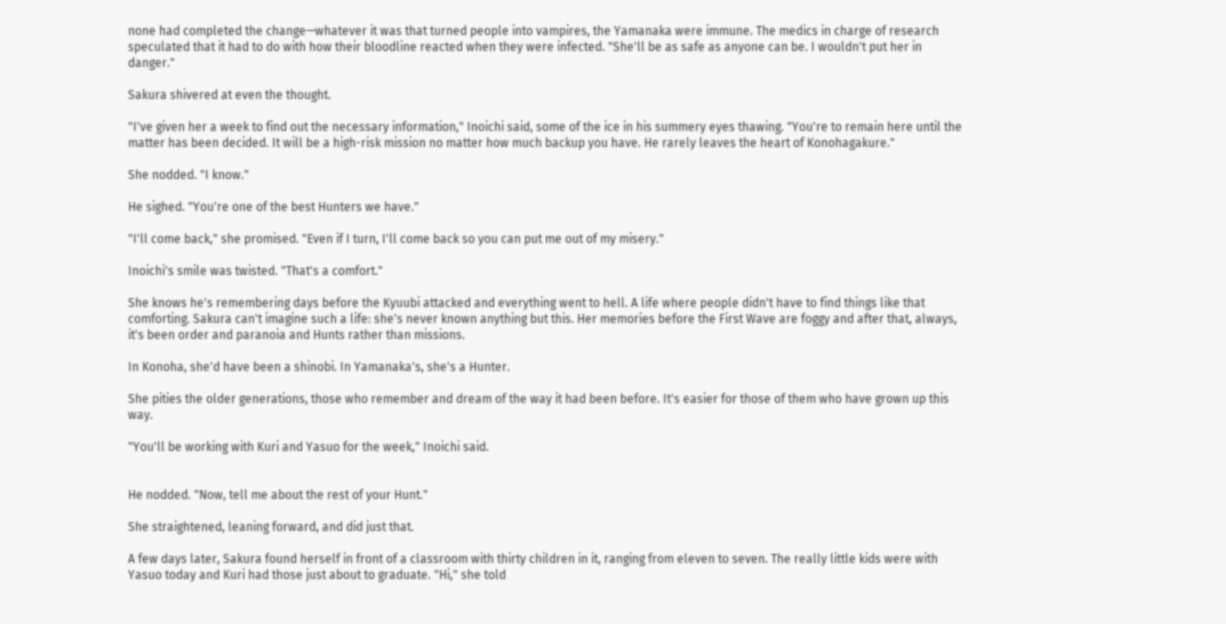none had completed the change—whatever it was that turned people into vampires, the Yamanaka were immune. The medics in charge of research speculated that it had to do with how their bloodline reacted when they were infected. "She'll be as safe as anyone can be. I wouldn't put her in danger."

Sakura shivered at even the thought.

"I've given her a week to find out the necessary information," Inoichi said, some of the ice in his summery eyes thawing. "You're to remain here until the matter has been decided. It will be a high-risk mission no matter how much backup you have. He rarely leaves the heart of Konohagakure."

She nodded. "I know."

He sighed. "You're one of the best Hunters we have."

"I'll come back," she promised. "Even if I turn, I'll come back so you can put me out of my misery."

Inoichi's smile was twisted. "That's a comfort."

She knows he's remembering days before the Kyuubi attacked and everything went to hell. A life where people didn't have to find things like that comforting. Sakura can't imagine such a life: she's never known anything but this. Her memories before the First Wave are foggy and after that, always, it's been order and paranoia and Hunts rather than missions.

In Konoha, she'd have been a shinobi. In Yamanaka's, she's a Hunter.

She pities the older generations, those who remember and dream of the way it had been before. It's easier for those of them who have grown up this way.

"You'll be working with Kuri and Yasuo for the week," Inoichi said.


He nodded. "Now, tell me about the rest of your Hunt."

She straightened, leaning forward, and did just that.

A few days later, Sakura found herself in front of a classroom with thirty children in it, ranging from eleven to seven. The really little kids were with Yasuo today and Kuri had those just about to graduate. "Hi," she told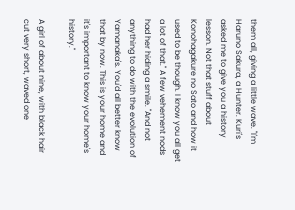them all, giving a little wave. "I'm Haruno Sakura, a Hunter. Kuri's asked me to give you a history lesson. Not that stuff about Konohagakure no Sato and how it used to be though. I know you all get a lot of that." A few vehement nods had her hiding a smile. "And not anything to do with the evolution of Yamanaka's. You'd all better know that by now. This is your home and it's important to know your home's history."

A girl of about nine, with black hair cut very short, waved one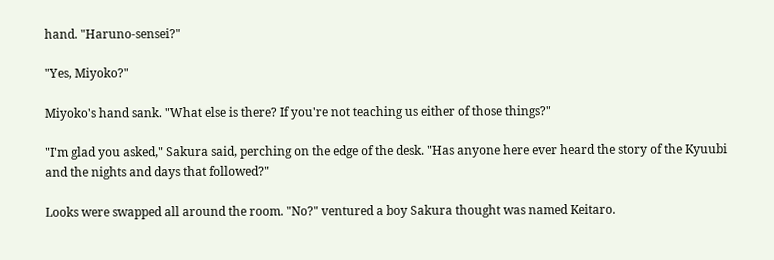hand. "Haruno-sensei?"

"Yes, Miyoko?"

Miyoko's hand sank. "What else is there? If you're not teaching us either of those things?"

"I'm glad you asked," Sakura said, perching on the edge of the desk. "Has anyone here ever heard the story of the Kyuubi and the nights and days that followed?"

Looks were swapped all around the room. "No?" ventured a boy Sakura thought was named Keitaro.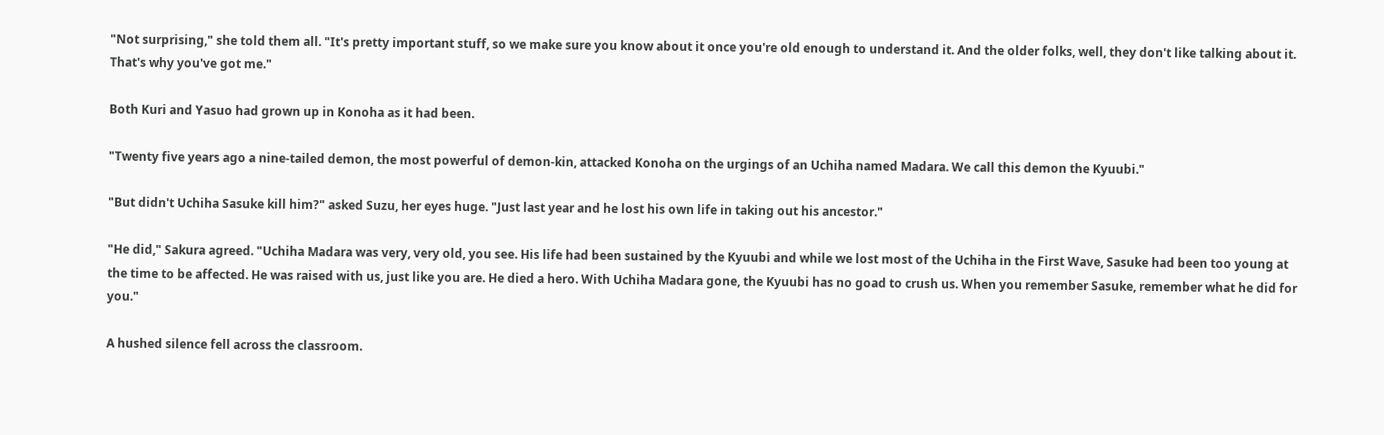"Not surprising," she told them all. "It's pretty important stuff, so we make sure you know about it once you're old enough to understand it. And the older folks, well, they don't like talking about it. That's why you've got me."

Both Kuri and Yasuo had grown up in Konoha as it had been.

"Twenty five years ago a nine-tailed demon, the most powerful of demon-kin, attacked Konoha on the urgings of an Uchiha named Madara. We call this demon the Kyuubi."

"But didn't Uchiha Sasuke kill him?" asked Suzu, her eyes huge. "Just last year and he lost his own life in taking out his ancestor."

"He did," Sakura agreed. "Uchiha Madara was very, very old, you see. His life had been sustained by the Kyuubi and while we lost most of the Uchiha in the First Wave, Sasuke had been too young at the time to be affected. He was raised with us, just like you are. He died a hero. With Uchiha Madara gone, the Kyuubi has no goad to crush us. When you remember Sasuke, remember what he did for you."

A hushed silence fell across the classroom.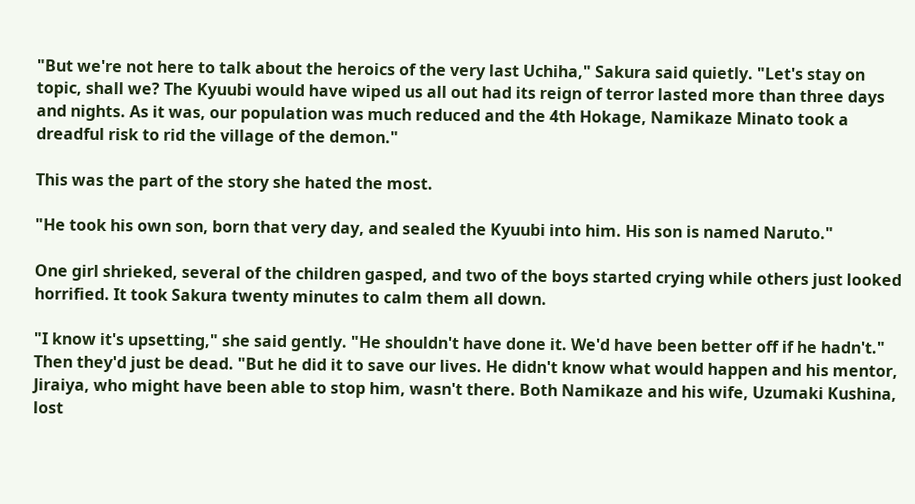"But we're not here to talk about the heroics of the very last Uchiha," Sakura said quietly. "Let's stay on topic, shall we? The Kyuubi would have wiped us all out had its reign of terror lasted more than three days and nights. As it was, our population was much reduced and the 4th Hokage, Namikaze Minato took a dreadful risk to rid the village of the demon."

This was the part of the story she hated the most.

"He took his own son, born that very day, and sealed the Kyuubi into him. His son is named Naruto."

One girl shrieked, several of the children gasped, and two of the boys started crying while others just looked horrified. It took Sakura twenty minutes to calm them all down.

"I know it's upsetting," she said gently. "He shouldn't have done it. We'd have been better off if he hadn't." Then they'd just be dead. "But he did it to save our lives. He didn't know what would happen and his mentor, Jiraiya, who might have been able to stop him, wasn't there. Both Namikaze and his wife, Uzumaki Kushina, lost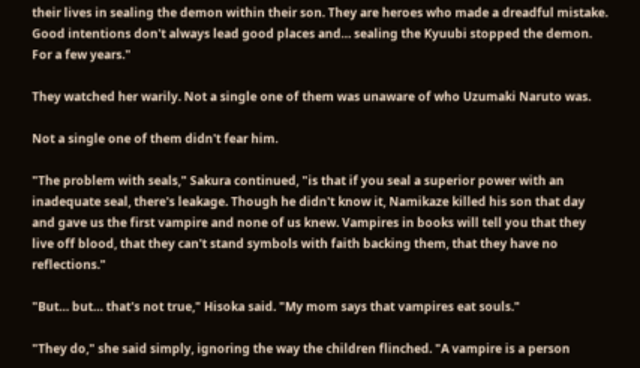their lives in sealing the demon within their son. They are heroes who made a dreadful mistake. Good intentions don't always lead good places and… sealing the Kyuubi stopped the demon. For a few years."

They watched her warily. Not a single one of them was unaware of who Uzumaki Naruto was.

Not a single one of them didn't fear him.

"The problem with seals," Sakura continued, "is that if you seal a superior power with an inadequate seal, there's leakage. Though he didn't know it, Namikaze killed his son that day and gave us the first vampire and none of us knew. Vampires in books will tell you that they live off blood, that they can't stand symbols with faith backing them, that they have no reflections."

"But… but… that's not true," Hisoka said. "My mom says that vampires eat souls."

"They do," she said simply, ignoring the way the children flinched. "A vampire is a person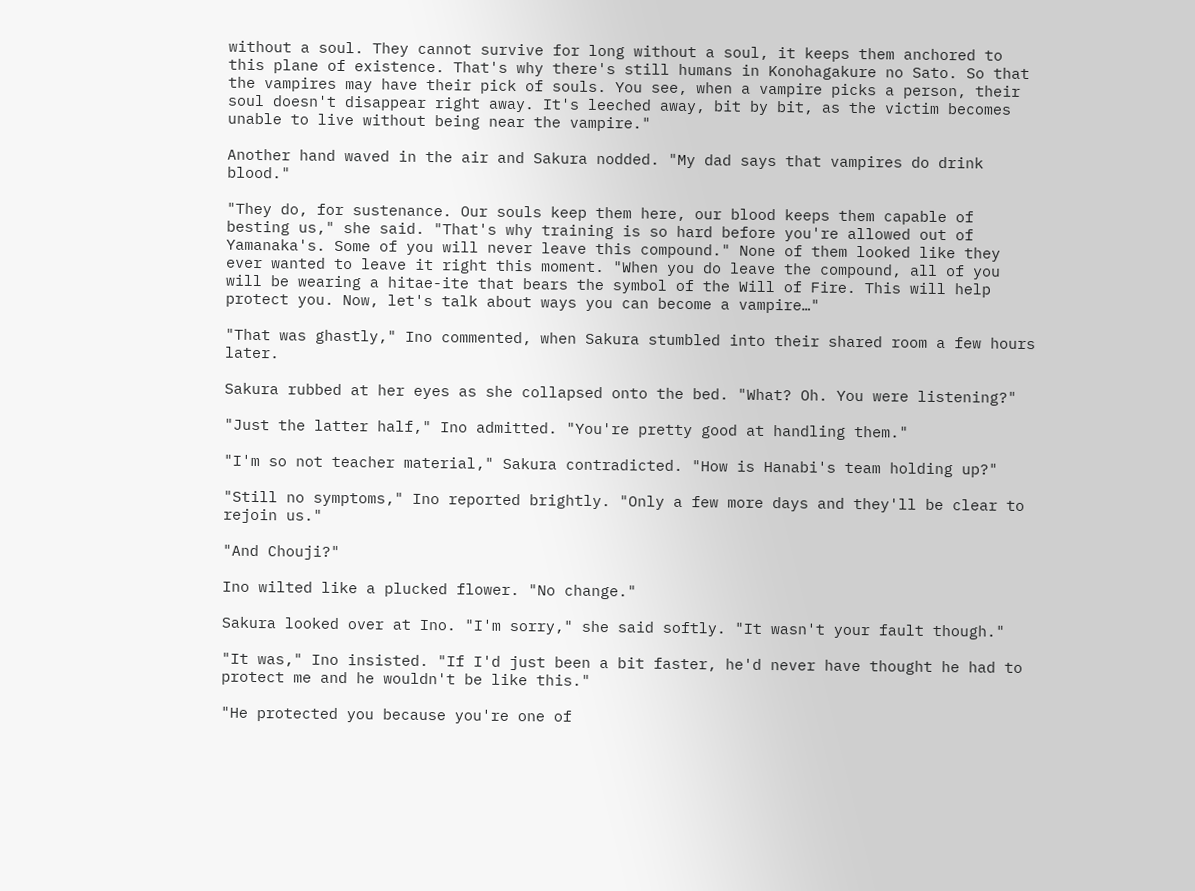without a soul. They cannot survive for long without a soul, it keeps them anchored to this plane of existence. That's why there's still humans in Konohagakure no Sato. So that the vampires may have their pick of souls. You see, when a vampire picks a person, their soul doesn't disappear right away. It's leeched away, bit by bit, as the victim becomes unable to live without being near the vampire."

Another hand waved in the air and Sakura nodded. "My dad says that vampires do drink blood."

"They do, for sustenance. Our souls keep them here, our blood keeps them capable of besting us," she said. "That's why training is so hard before you're allowed out of Yamanaka's. Some of you will never leave this compound." None of them looked like they ever wanted to leave it right this moment. "When you do leave the compound, all of you will be wearing a hitae-ite that bears the symbol of the Will of Fire. This will help protect you. Now, let's talk about ways you can become a vampire…"

"That was ghastly," Ino commented, when Sakura stumbled into their shared room a few hours later.

Sakura rubbed at her eyes as she collapsed onto the bed. "What? Oh. You were listening?"

"Just the latter half," Ino admitted. "You're pretty good at handling them."

"I'm so not teacher material," Sakura contradicted. "How is Hanabi's team holding up?"

"Still no symptoms," Ino reported brightly. "Only a few more days and they'll be clear to rejoin us."

"And Chouji?"

Ino wilted like a plucked flower. "No change."

Sakura looked over at Ino. "I'm sorry," she said softly. "It wasn't your fault though."

"It was," Ino insisted. "If I'd just been a bit faster, he'd never have thought he had to protect me and he wouldn't be like this."

"He protected you because you're one of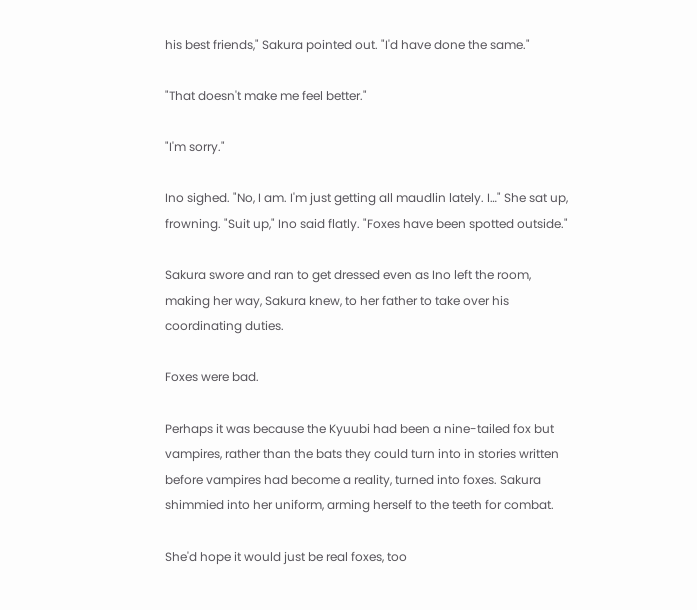his best friends," Sakura pointed out. "I'd have done the same."

"That doesn't make me feel better."

"I'm sorry."

Ino sighed. "No, I am. I'm just getting all maudlin lately. I…" She sat up, frowning. "Suit up," Ino said flatly. "Foxes have been spotted outside."

Sakura swore and ran to get dressed even as Ino left the room, making her way, Sakura knew, to her father to take over his coordinating duties.

Foxes were bad.

Perhaps it was because the Kyuubi had been a nine-tailed fox but vampires, rather than the bats they could turn into in stories written before vampires had become a reality, turned into foxes. Sakura shimmied into her uniform, arming herself to the teeth for combat.

She'd hope it would just be real foxes, too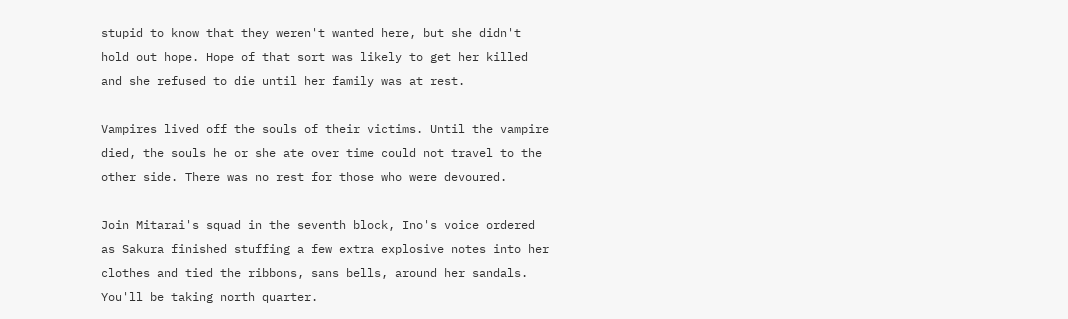stupid to know that they weren't wanted here, but she didn't hold out hope. Hope of that sort was likely to get her killed and she refused to die until her family was at rest.

Vampires lived off the souls of their victims. Until the vampire died, the souls he or she ate over time could not travel to the other side. There was no rest for those who were devoured.

Join Mitarai's squad in the seventh block, Ino's voice ordered as Sakura finished stuffing a few extra explosive notes into her clothes and tied the ribbons, sans bells, around her sandals. You'll be taking north quarter.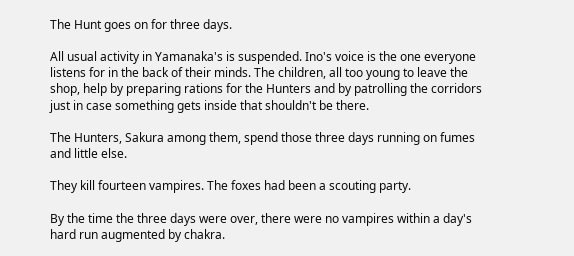The Hunt goes on for three days.

All usual activity in Yamanaka's is suspended. Ino's voice is the one everyone listens for in the back of their minds. The children, all too young to leave the shop, help by preparing rations for the Hunters and by patrolling the corridors just in case something gets inside that shouldn't be there.

The Hunters, Sakura among them, spend those three days running on fumes and little else.

They kill fourteen vampires. The foxes had been a scouting party.

By the time the three days were over, there were no vampires within a day's hard run augmented by chakra.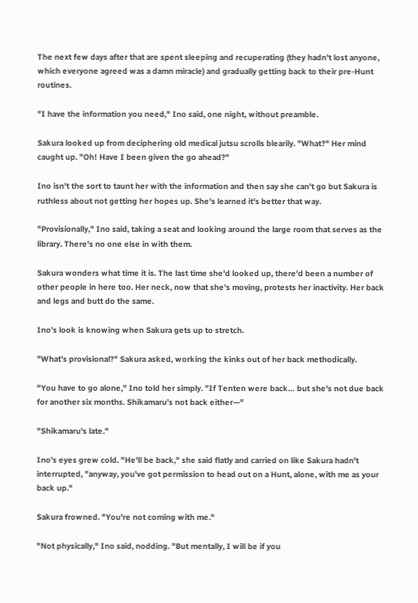The next few days after that are spent sleeping and recuperating (they hadn't lost anyone, which everyone agreed was a damn miracle) and gradually getting back to their pre-Hunt routines.

"I have the information you need," Ino said, one night, without preamble.

Sakura looked up from deciphering old medical jutsu scrolls blearily. "What?" Her mind caught up. "Oh! Have I been given the go ahead?"

Ino isn't the sort to taunt her with the information and then say she can't go but Sakura is ruthless about not getting her hopes up. She's learned it's better that way.

"Provisionally," Ino said, taking a seat and looking around the large room that serves as the library. There's no one else in with them.

Sakura wonders what time it is. The last time she'd looked up, there'd been a number of other people in here too. Her neck, now that she's moving, protests her inactivity. Her back and legs and butt do the same.

Ino's look is knowing when Sakura gets up to stretch.

"What's provisional?" Sakura asked, working the kinks out of her back methodically.

"You have to go alone," Ino told her simply. "If Tenten were back… but she's not due back for another six months. Shikamaru's not back either—"

"Shikamaru's late."

Ino's eyes grew cold. "He'll be back," she said flatly and carried on like Sakura hadn't interrupted, "anyway, you've got permission to head out on a Hunt, alone, with me as your back up."

Sakura frowned. "You're not coming with me."

"Not physically," Ino said, nodding. "But mentally, I will be if you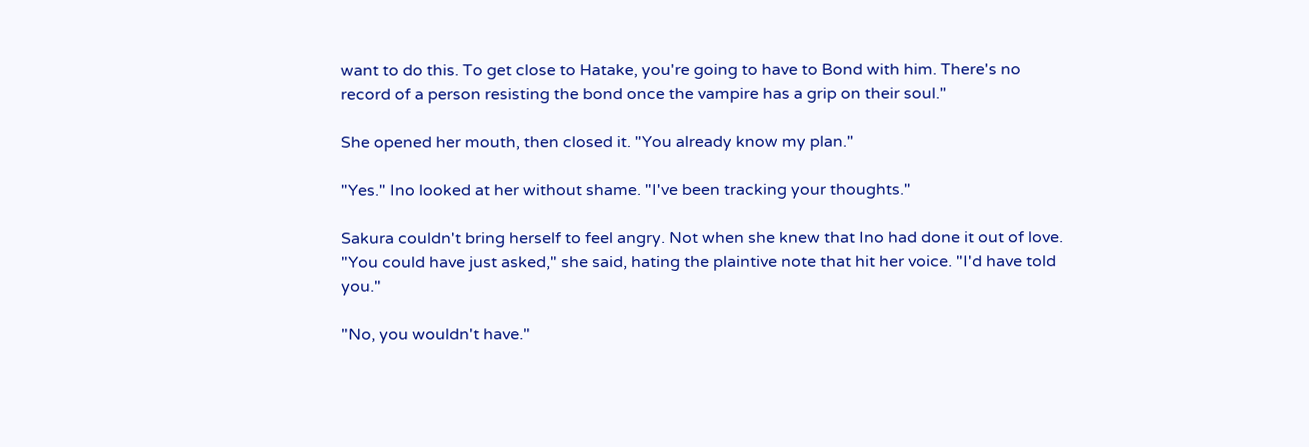want to do this. To get close to Hatake, you're going to have to Bond with him. There's no record of a person resisting the bond once the vampire has a grip on their soul."

She opened her mouth, then closed it. "You already know my plan."

"Yes." Ino looked at her without shame. "I've been tracking your thoughts."

Sakura couldn't bring herself to feel angry. Not when she knew that Ino had done it out of love. "You could have just asked," she said, hating the plaintive note that hit her voice. "I'd have told you."

"No, you wouldn't have."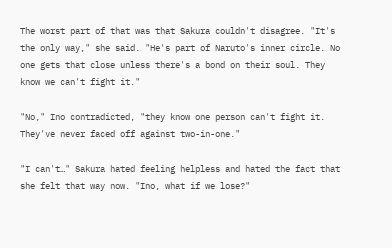The worst part of that was that Sakura couldn't disagree. "It's the only way," she said. "He's part of Naruto's inner circle. No one gets that close unless there's a bond on their soul. They know we can't fight it."

"No," Ino contradicted, "they know one person can't fight it. They've never faced off against two-in-one."

"I can't…" Sakura hated feeling helpless and hated the fact that she felt that way now. "Ino, what if we lose?"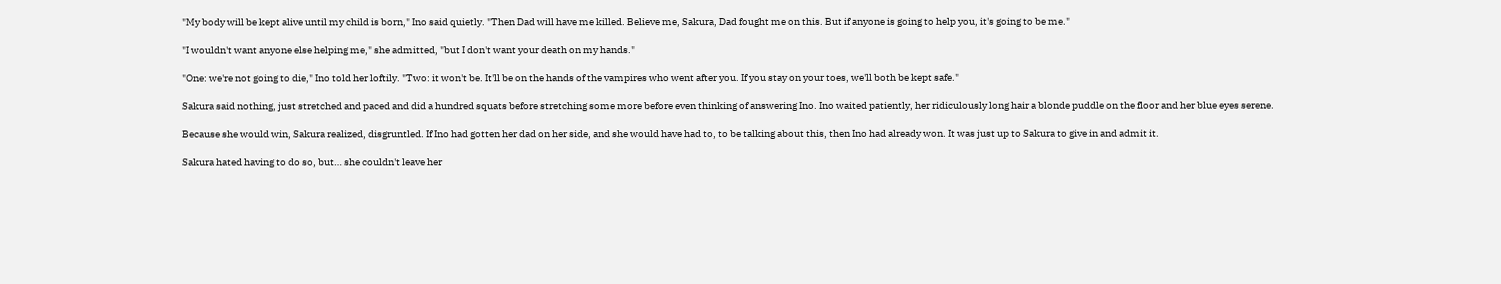"My body will be kept alive until my child is born," Ino said quietly. "Then Dad will have me killed. Believe me, Sakura, Dad fought me on this. But if anyone is going to help you, it's going to be me."

"I wouldn't want anyone else helping me," she admitted, "but I don't want your death on my hands."

"One: we're not going to die," Ino told her loftily. "Two: it won't be. It'll be on the hands of the vampires who went after you. If you stay on your toes, we'll both be kept safe."

Sakura said nothing, just stretched and paced and did a hundred squats before stretching some more before even thinking of answering Ino. Ino waited patiently, her ridiculously long hair a blonde puddle on the floor and her blue eyes serene.

Because she would win, Sakura realized, disgruntled. If Ino had gotten her dad on her side, and she would have had to, to be talking about this, then Ino had already won. It was just up to Sakura to give in and admit it.

Sakura hated having to do so, but… she couldn't leave her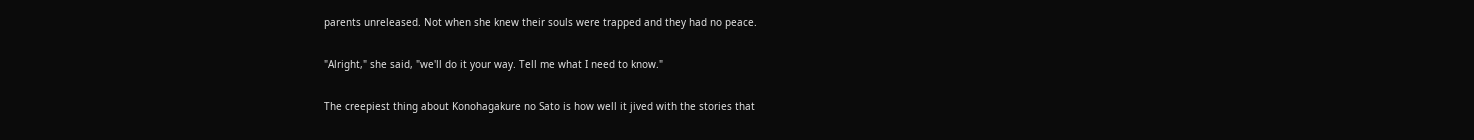parents unreleased. Not when she knew their souls were trapped and they had no peace.

"Alright," she said, "we'll do it your way. Tell me what I need to know."

The creepiest thing about Konohagakure no Sato is how well it jived with the stories that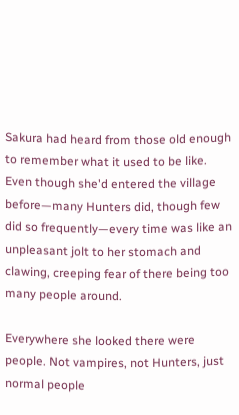Sakura had heard from those old enough to remember what it used to be like. Even though she'd entered the village before—many Hunters did, though few did so frequently—every time was like an unpleasant jolt to her stomach and clawing, creeping fear of there being too many people around.

Everywhere she looked there were people. Not vampires, not Hunters, just normal people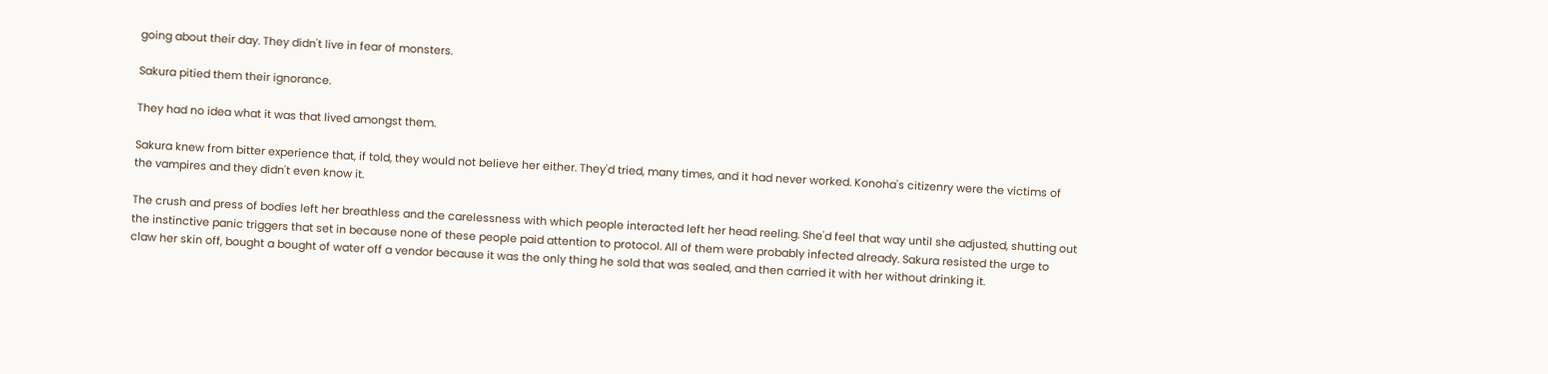going about their day. They didn't live in fear of monsters.

Sakura pitied them their ignorance.

They had no idea what it was that lived amongst them.

Sakura knew from bitter experience that, if told, they would not believe her either. They'd tried, many times, and it had never worked. Konoha's citizenry were the victims of the vampires and they didn't even know it.

The crush and press of bodies left her breathless and the carelessness with which people interacted left her head reeling. She'd feel that way until she adjusted, shutting out the instinctive panic triggers that set in because none of these people paid attention to protocol. All of them were probably infected already. Sakura resisted the urge to claw her skin off, bought a bought of water off a vendor because it was the only thing he sold that was sealed, and then carried it with her without drinking it.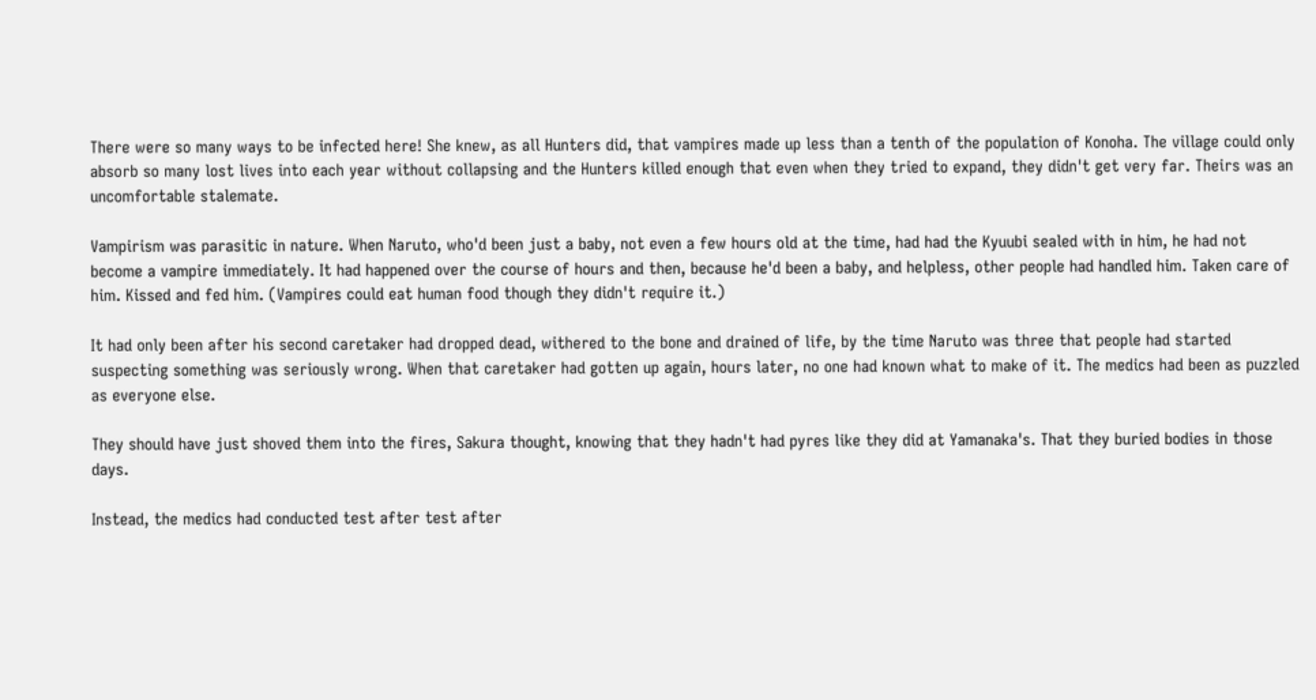There were so many ways to be infected here! She knew, as all Hunters did, that vampires made up less than a tenth of the population of Konoha. The village could only absorb so many lost lives into each year without collapsing and the Hunters killed enough that even when they tried to expand, they didn't get very far. Theirs was an uncomfortable stalemate.

Vampirism was parasitic in nature. When Naruto, who'd been just a baby, not even a few hours old at the time, had had the Kyuubi sealed with in him, he had not become a vampire immediately. It had happened over the course of hours and then, because he'd been a baby, and helpless, other people had handled him. Taken care of him. Kissed and fed him. (Vampires could eat human food though they didn't require it.)

It had only been after his second caretaker had dropped dead, withered to the bone and drained of life, by the time Naruto was three that people had started suspecting something was seriously wrong. When that caretaker had gotten up again, hours later, no one had known what to make of it. The medics had been as puzzled as everyone else.

They should have just shoved them into the fires, Sakura thought, knowing that they hadn't had pyres like they did at Yamanaka's. That they buried bodies in those days.

Instead, the medics had conducted test after test after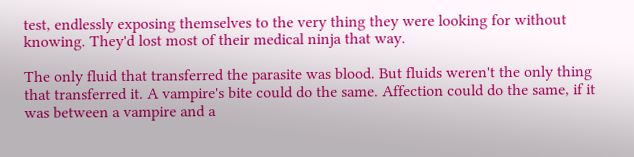test, endlessly exposing themselves to the very thing they were looking for without knowing. They'd lost most of their medical ninja that way.

The only fluid that transferred the parasite was blood. But fluids weren't the only thing that transferred it. A vampire's bite could do the same. Affection could do the same, if it was between a vampire and a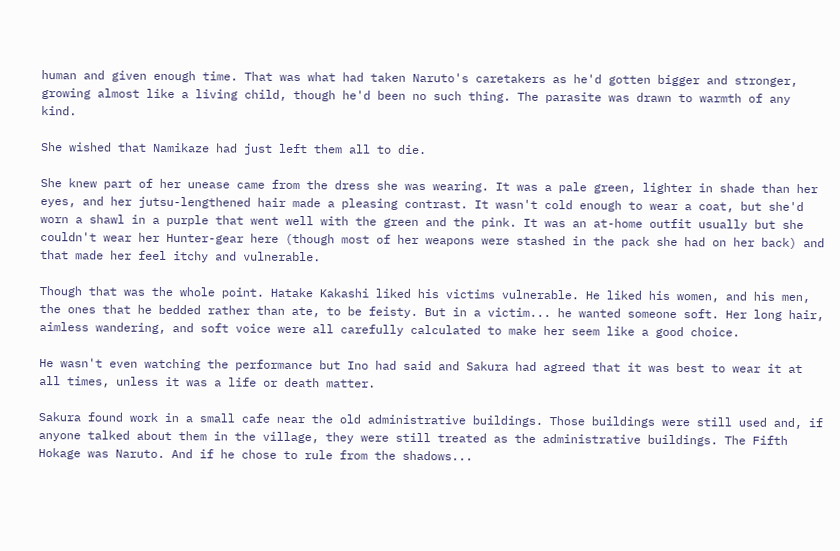human and given enough time. That was what had taken Naruto's caretakers as he'd gotten bigger and stronger, growing almost like a living child, though he'd been no such thing. The parasite was drawn to warmth of any kind.

She wished that Namikaze had just left them all to die.

She knew part of her unease came from the dress she was wearing. It was a pale green, lighter in shade than her eyes, and her jutsu-lengthened hair made a pleasing contrast. It wasn't cold enough to wear a coat, but she'd worn a shawl in a purple that went well with the green and the pink. It was an at-home outfit usually but she couldn't wear her Hunter-gear here (though most of her weapons were stashed in the pack she had on her back) and that made her feel itchy and vulnerable.

Though that was the whole point. Hatake Kakashi liked his victims vulnerable. He liked his women, and his men, the ones that he bedded rather than ate, to be feisty. But in a victim... he wanted someone soft. Her long hair, aimless wandering, and soft voice were all carefully calculated to make her seem like a good choice.

He wasn't even watching the performance but Ino had said and Sakura had agreed that it was best to wear it at all times, unless it was a life or death matter.

Sakura found work in a small cafe near the old administrative buildings. Those buildings were still used and, if anyone talked about them in the village, they were still treated as the administrative buildings. The Fifth Hokage was Naruto. And if he chose to rule from the shadows...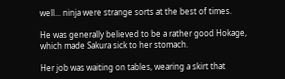well... ninja were strange sorts at the best of times.

He was generally believed to be a rather good Hokage, which made Sakura sick to her stomach.

Her job was waiting on tables, wearing a skirt that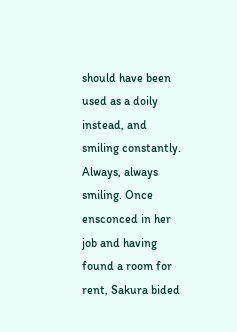should have been used as a doily instead, and smiling constantly. Always, always smiling. Once ensconced in her job and having found a room for rent, Sakura bided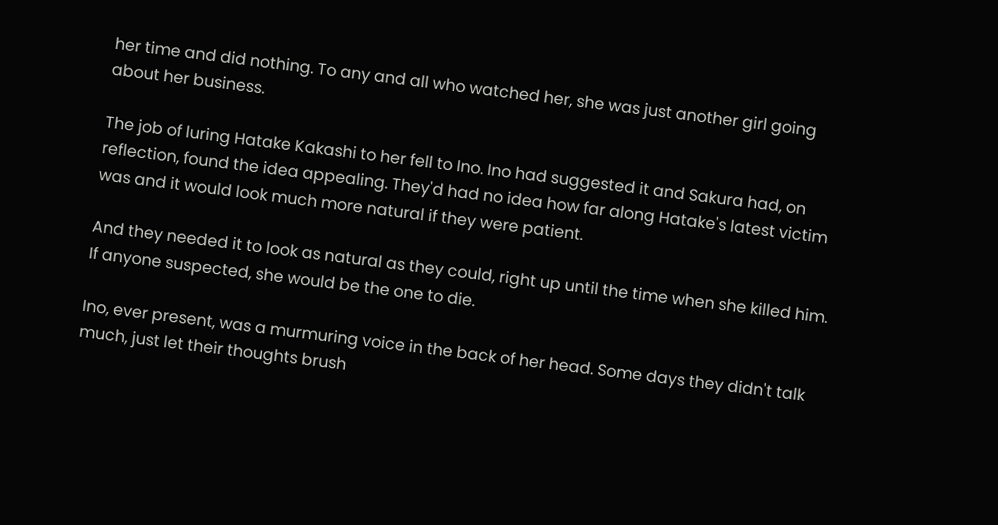her time and did nothing. To any and all who watched her, she was just another girl going about her business.

The job of luring Hatake Kakashi to her fell to Ino. Ino had suggested it and Sakura had, on reflection, found the idea appealing. They'd had no idea how far along Hatake's latest victim was and it would look much more natural if they were patient.

And they needed it to look as natural as they could, right up until the time when she killed him. If anyone suspected, she would be the one to die.

Ino, ever present, was a murmuring voice in the back of her head. Some days they didn't talk much, just let their thoughts brush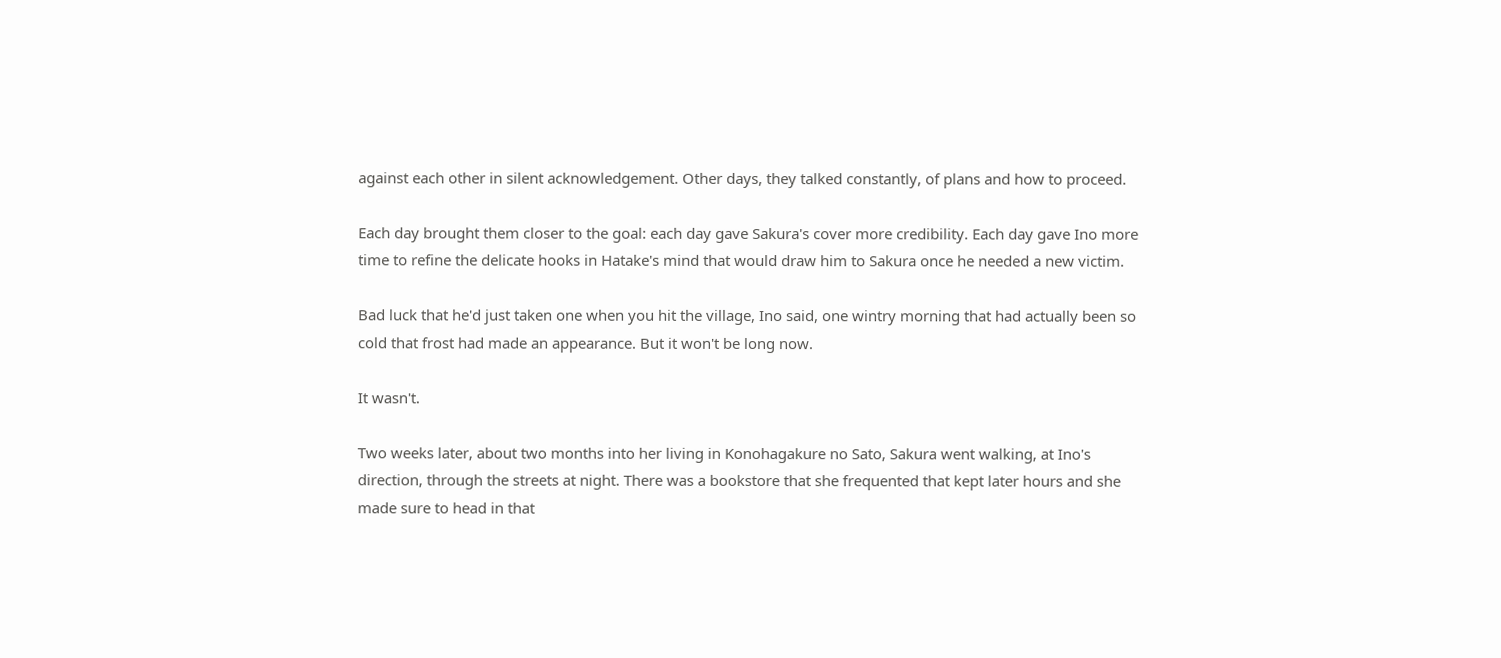against each other in silent acknowledgement. Other days, they talked constantly, of plans and how to proceed.

Each day brought them closer to the goal: each day gave Sakura's cover more credibility. Each day gave Ino more time to refine the delicate hooks in Hatake's mind that would draw him to Sakura once he needed a new victim.

Bad luck that he'd just taken one when you hit the village, Ino said, one wintry morning that had actually been so cold that frost had made an appearance. But it won't be long now.

It wasn't.

Two weeks later, about two months into her living in Konohagakure no Sato, Sakura went walking, at Ino's direction, through the streets at night. There was a bookstore that she frequented that kept later hours and she made sure to head in that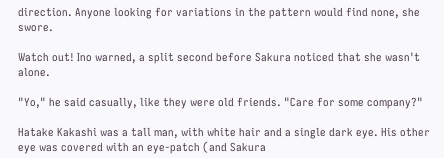direction. Anyone looking for variations in the pattern would find none, she swore.

Watch out! Ino warned, a split second before Sakura noticed that she wasn't alone.

"Yo," he said casually, like they were old friends. "Care for some company?"

Hatake Kakashi was a tall man, with white hair and a single dark eye. His other eye was covered with an eye-patch (and Sakura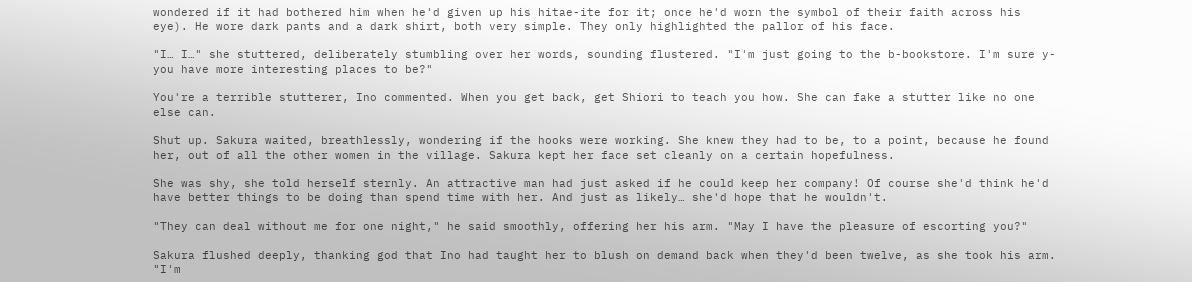wondered if it had bothered him when he'd given up his hitae-ite for it; once he'd worn the symbol of their faith across his eye). He wore dark pants and a dark shirt, both very simple. They only highlighted the pallor of his face.

"I… I…" she stuttered, deliberately stumbling over her words, sounding flustered. "I'm just going to the b-bookstore. I'm sure y-you have more interesting places to be?"

You're a terrible stutterer, Ino commented. When you get back, get Shiori to teach you how. She can fake a stutter like no one else can.

Shut up. Sakura waited, breathlessly, wondering if the hooks were working. She knew they had to be, to a point, because he found her, out of all the other women in the village. Sakura kept her face set cleanly on a certain hopefulness.

She was shy, she told herself sternly. An attractive man had just asked if he could keep her company! Of course she'd think he'd have better things to be doing than spend time with her. And just as likely… she'd hope that he wouldn't.

"They can deal without me for one night," he said smoothly, offering her his arm. "May I have the pleasure of escorting you?"

Sakura flushed deeply, thanking god that Ino had taught her to blush on demand back when they'd been twelve, as she took his arm. "I'm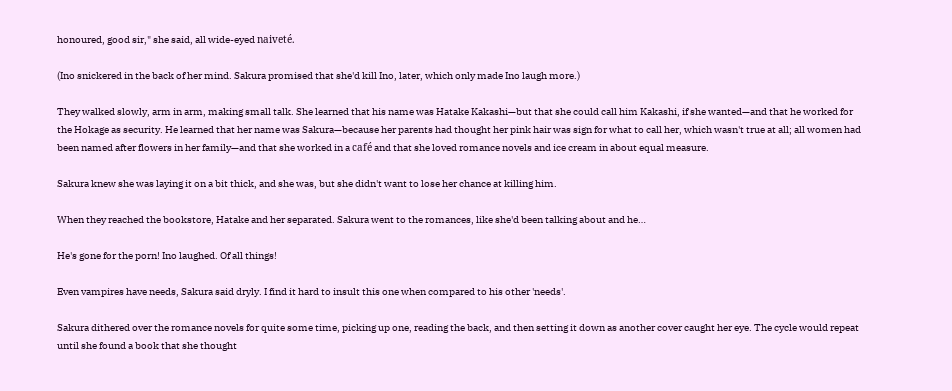honoured, good sir," she said, all wide-eyed naiveté.

(Ino snickered in the back of her mind. Sakura promised that she'd kill Ino, later, which only made Ino laugh more.)

They walked slowly, arm in arm, making small talk. She learned that his name was Hatake Kakashi—but that she could call him Kakashi, if she wanted—and that he worked for the Hokage as security. He learned that her name was Sakura—because her parents had thought her pink hair was sign for what to call her, which wasn't true at all; all women had been named after flowers in her family—and that she worked in a café and that she loved romance novels and ice cream in about equal measure.

Sakura knew she was laying it on a bit thick, and she was, but she didn't want to lose her chance at killing him.

When they reached the bookstore, Hatake and her separated. Sakura went to the romances, like she'd been talking about and he…

He's gone for the porn! Ino laughed. Of all things!

Even vampires have needs, Sakura said dryly. I find it hard to insult this one when compared to his other 'needs'.

Sakura dithered over the romance novels for quite some time, picking up one, reading the back, and then setting it down as another cover caught her eye. The cycle would repeat until she found a book that she thought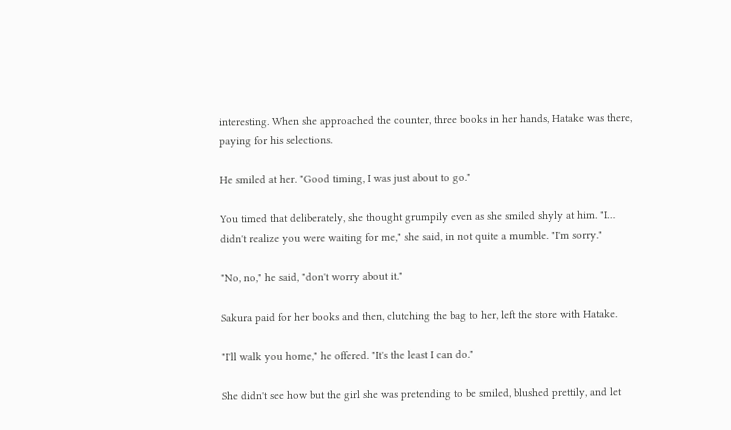interesting. When she approached the counter, three books in her hands, Hatake was there, paying for his selections.

He smiled at her. "Good timing, I was just about to go."

You timed that deliberately, she thought grumpily even as she smiled shyly at him. "I… didn't realize you were waiting for me," she said, in not quite a mumble. "I'm sorry."

"No, no," he said, "don't worry about it."

Sakura paid for her books and then, clutching the bag to her, left the store with Hatake.

"I'll walk you home," he offered. "It's the least I can do."

She didn't see how but the girl she was pretending to be smiled, blushed prettily, and let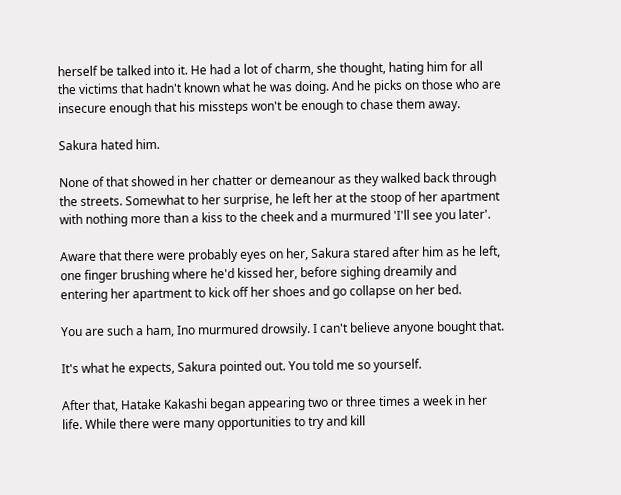herself be talked into it. He had a lot of charm, she thought, hating him for all the victims that hadn't known what he was doing. And he picks on those who are insecure enough that his missteps won't be enough to chase them away.

Sakura hated him.

None of that showed in her chatter or demeanour as they walked back through the streets. Somewhat to her surprise, he left her at the stoop of her apartment with nothing more than a kiss to the cheek and a murmured 'I'll see you later'.

Aware that there were probably eyes on her, Sakura stared after him as he left, one finger brushing where he'd kissed her, before sighing dreamily and entering her apartment to kick off her shoes and go collapse on her bed.

You are such a ham, Ino murmured drowsily. I can't believe anyone bought that.

It's what he expects, Sakura pointed out. You told me so yourself.

After that, Hatake Kakashi began appearing two or three times a week in her life. While there were many opportunities to try and kill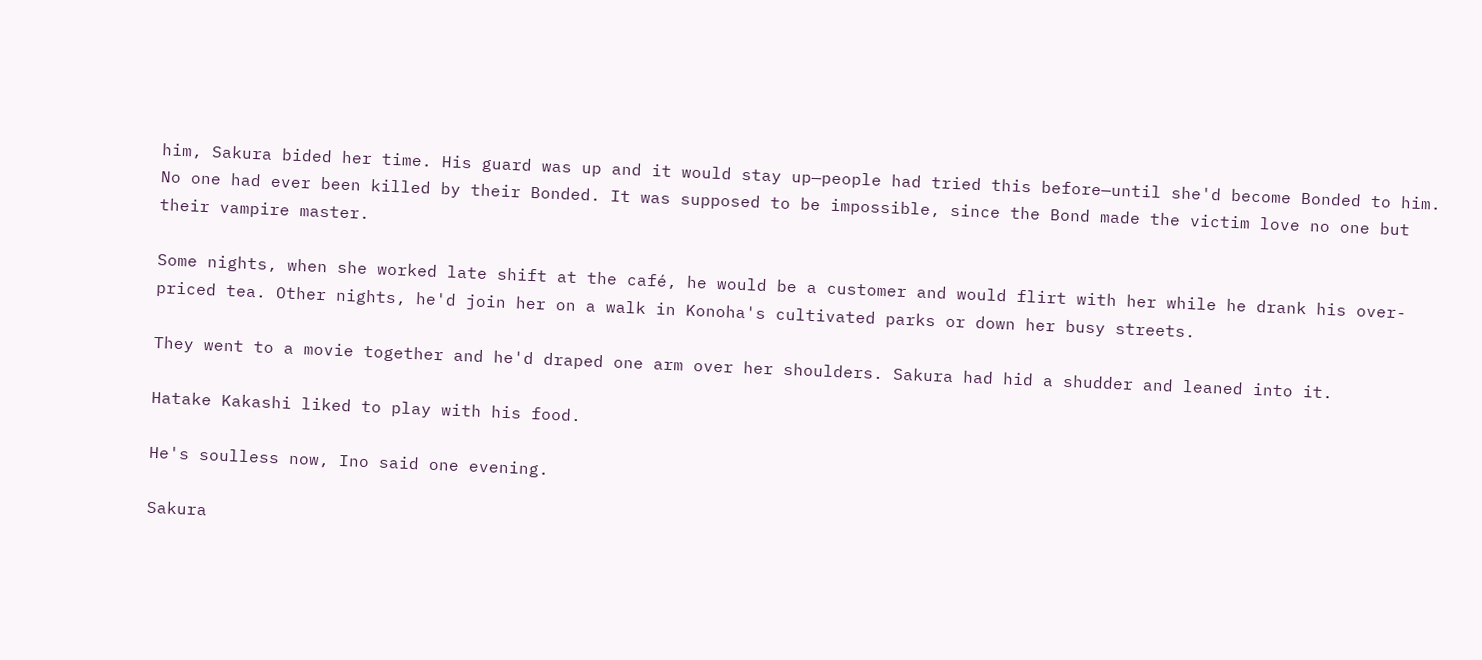him, Sakura bided her time. His guard was up and it would stay up—people had tried this before—until she'd become Bonded to him. No one had ever been killed by their Bonded. It was supposed to be impossible, since the Bond made the victim love no one but their vampire master.

Some nights, when she worked late shift at the café, he would be a customer and would flirt with her while he drank his over-priced tea. Other nights, he'd join her on a walk in Konoha's cultivated parks or down her busy streets.

They went to a movie together and he'd draped one arm over her shoulders. Sakura had hid a shudder and leaned into it.

Hatake Kakashi liked to play with his food.

He's soulless now, Ino said one evening.

Sakura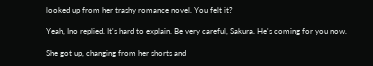looked up from her trashy romance novel. You felt it?

Yeah, Ino replied. It's hard to explain. Be very careful, Sakura. He's coming for you now.

She got up, changing from her shorts and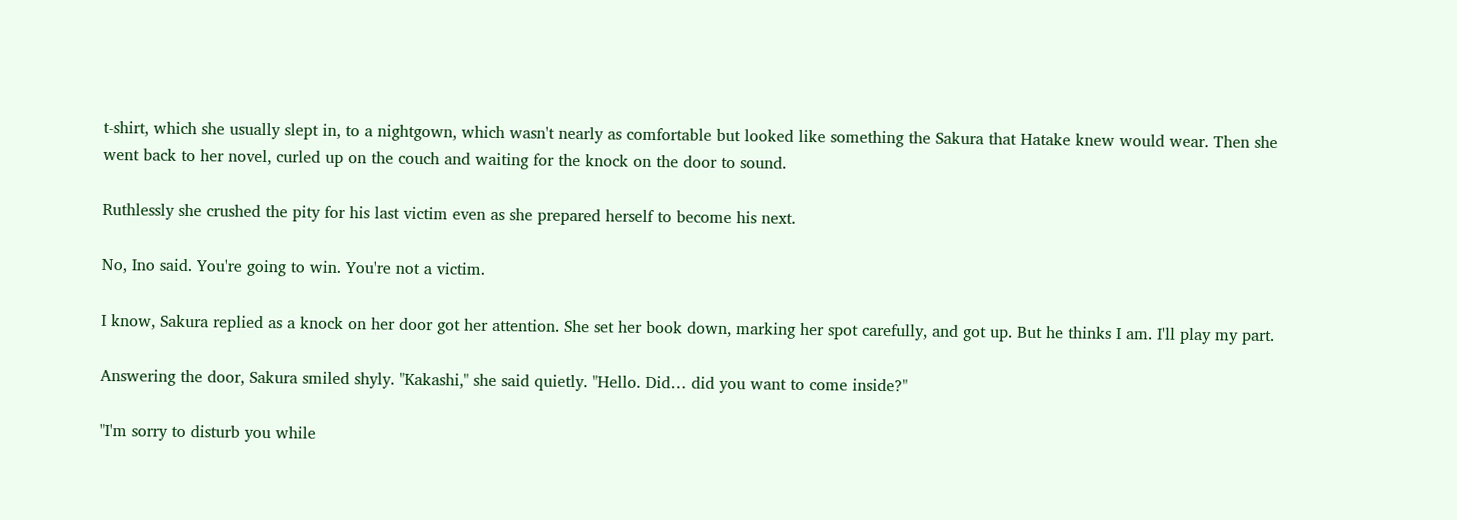t-shirt, which she usually slept in, to a nightgown, which wasn't nearly as comfortable but looked like something the Sakura that Hatake knew would wear. Then she went back to her novel, curled up on the couch and waiting for the knock on the door to sound.

Ruthlessly she crushed the pity for his last victim even as she prepared herself to become his next.

No, Ino said. You're going to win. You're not a victim.

I know, Sakura replied as a knock on her door got her attention. She set her book down, marking her spot carefully, and got up. But he thinks I am. I'll play my part.

Answering the door, Sakura smiled shyly. "Kakashi," she said quietly. "Hello. Did… did you want to come inside?"

"I'm sorry to disturb you while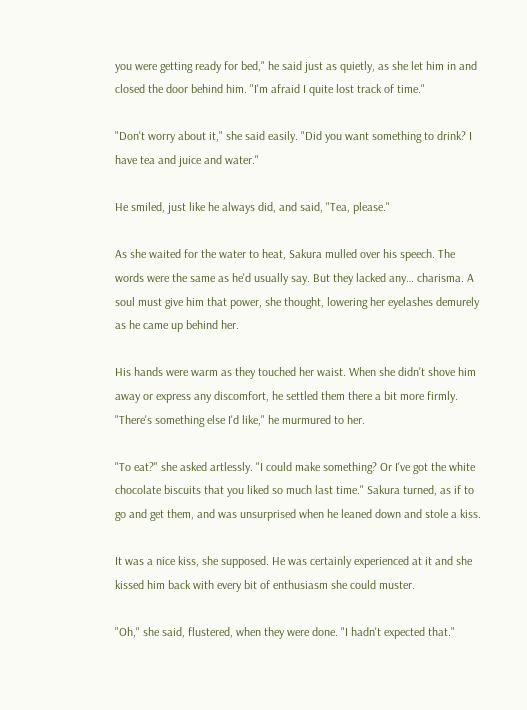you were getting ready for bed," he said just as quietly, as she let him in and closed the door behind him. "I'm afraid I quite lost track of time."

"Don't worry about it," she said easily. "Did you want something to drink? I have tea and juice and water."

He smiled, just like he always did, and said, "Tea, please."

As she waited for the water to heat, Sakura mulled over his speech. The words were the same as he'd usually say. But they lacked any… charisma. A soul must give him that power, she thought, lowering her eyelashes demurely as he came up behind her.

His hands were warm as they touched her waist. When she didn't shove him away or express any discomfort, he settled them there a bit more firmly. "There's something else I'd like," he murmured to her.

"To eat?" she asked artlessly. "I could make something? Or I've got the white chocolate biscuits that you liked so much last time." Sakura turned, as if to go and get them, and was unsurprised when he leaned down and stole a kiss.

It was a nice kiss, she supposed. He was certainly experienced at it and she kissed him back with every bit of enthusiasm she could muster.

"Oh," she said, flustered, when they were done. "I hadn't expected that."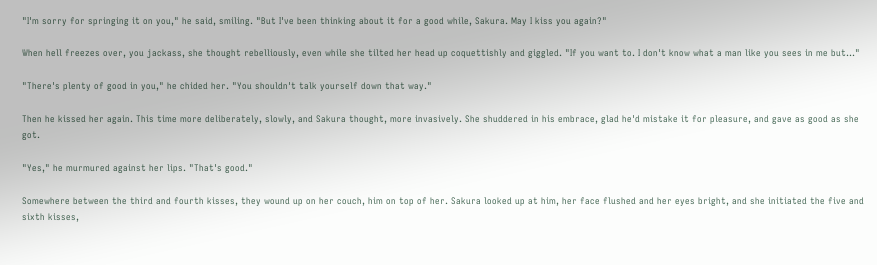"I'm sorry for springing it on you," he said, smiling. "But I've been thinking about it for a good while, Sakura. May I kiss you again?"

When hell freezes over, you jackass, she thought rebelliously, even while she tilted her head up coquettishly and giggled. "If you want to. I don't know what a man like you sees in me but…"

"There's plenty of good in you," he chided her. "You shouldn't talk yourself down that way."

Then he kissed her again. This time more deliberately, slowly, and Sakura thought, more invasively. She shuddered in his embrace, glad he'd mistake it for pleasure, and gave as good as she got.

"Yes," he murmured against her lips. "That's good."

Somewhere between the third and fourth kisses, they wound up on her couch, him on top of her. Sakura looked up at him, her face flushed and her eyes bright, and she initiated the five and sixth kisses,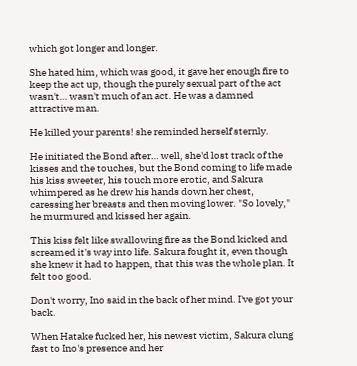which got longer and longer.

She hated him, which was good, it gave her enough fire to keep the act up, though the purely sexual part of the act wasn't… wasn't much of an act. He was a damned attractive man.

He killed your parents! she reminded herself sternly.

He initiated the Bond after… well, she'd lost track of the kisses and the touches, but the Bond coming to life made his kiss sweeter, his touch more erotic, and Sakura whimpered as he drew his hands down her chest, caressing her breasts and then moving lower. "So lovely," he murmured and kissed her again.

This kiss felt like swallowing fire as the Bond kicked and screamed it's way into life. Sakura fought it, even though she knew it had to happen, that this was the whole plan. It felt too good.

Don't worry, Ino said in the back of her mind. I've got your back.

When Hatake fucked her, his newest victim, Sakura clung fast to Ino's presence and her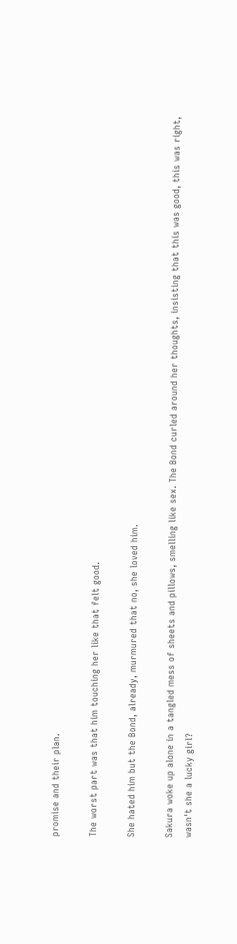promise and their plan.

The worst part was that him touching her like that felt good.

She hated him but the Bond, already, murmured that no, she loved him.

Sakura woke up alone in a tangled mess of sheets and pillows, smelling like sex. The Bond curled around her thoughts, insisting that this was good, this was right, wasn't she a lucky girl?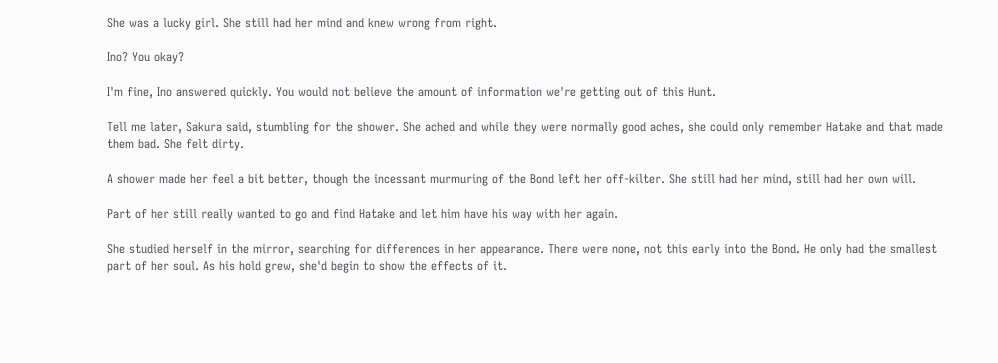She was a lucky girl. She still had her mind and knew wrong from right.

Ino? You okay?

I'm fine, Ino answered quickly. You would not believe the amount of information we're getting out of this Hunt.

Tell me later, Sakura said, stumbling for the shower. She ached and while they were normally good aches, she could only remember Hatake and that made them bad. She felt dirty.

A shower made her feel a bit better, though the incessant murmuring of the Bond left her off-kilter. She still had her mind, still had her own will.

Part of her still really wanted to go and find Hatake and let him have his way with her again.

She studied herself in the mirror, searching for differences in her appearance. There were none, not this early into the Bond. He only had the smallest part of her soul. As his hold grew, she'd begin to show the effects of it.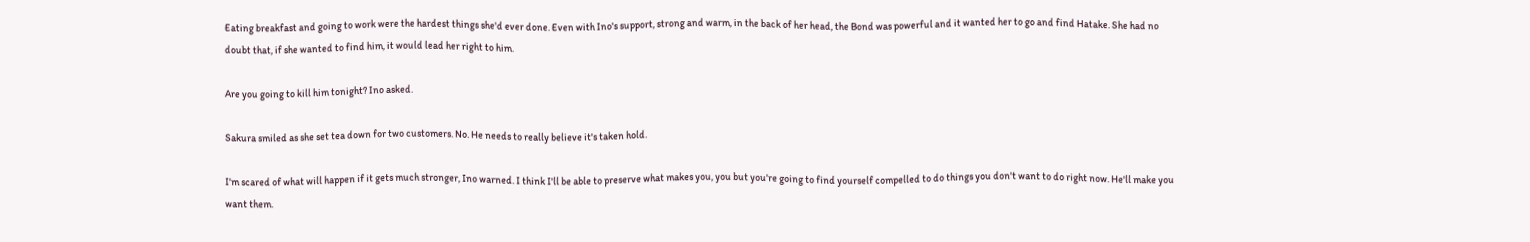Eating breakfast and going to work were the hardest things she'd ever done. Even with Ino's support, strong and warm, in the back of her head, the Bond was powerful and it wanted her to go and find Hatake. She had no doubt that, if she wanted to find him, it would lead her right to him.

Are you going to kill him tonight? Ino asked.

Sakura smiled as she set tea down for two customers. No. He needs to really believe it's taken hold.

I'm scared of what will happen if it gets much stronger, Ino warned. I think I'll be able to preserve what makes you, you but you're going to find yourself compelled to do things you don't want to do right now. He'll make you want them.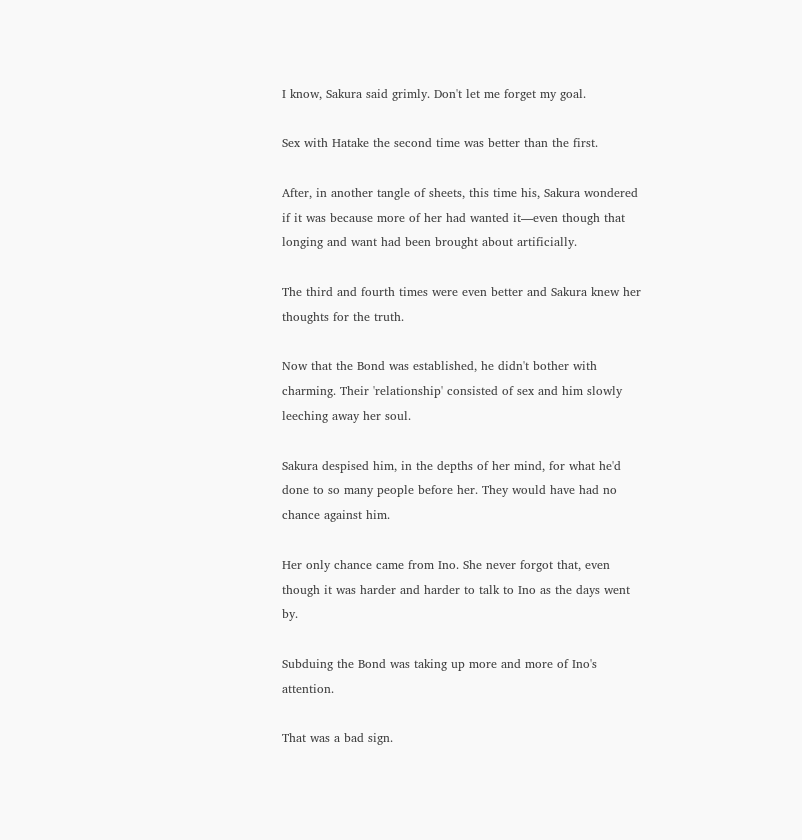I know, Sakura said grimly. Don't let me forget my goal.

Sex with Hatake the second time was better than the first.

After, in another tangle of sheets, this time his, Sakura wondered if it was because more of her had wanted it—even though that longing and want had been brought about artificially.

The third and fourth times were even better and Sakura knew her thoughts for the truth.

Now that the Bond was established, he didn't bother with charming. Their 'relationship' consisted of sex and him slowly leeching away her soul.

Sakura despised him, in the depths of her mind, for what he'd done to so many people before her. They would have had no chance against him.

Her only chance came from Ino. She never forgot that, even though it was harder and harder to talk to Ino as the days went by.

Subduing the Bond was taking up more and more of Ino's attention.

That was a bad sign.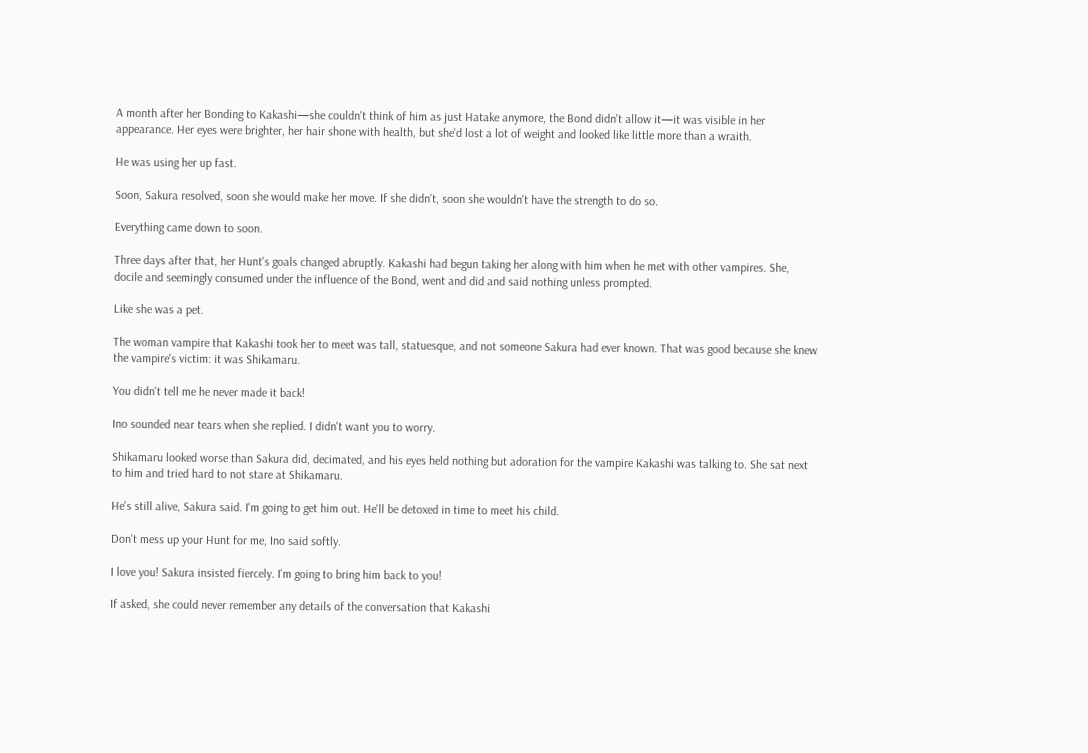A month after her Bonding to Kakashi—she couldn't think of him as just Hatake anymore, the Bond didn't allow it—it was visible in her appearance. Her eyes were brighter, her hair shone with health, but she'd lost a lot of weight and looked like little more than a wraith.

He was using her up fast.

Soon, Sakura resolved, soon she would make her move. If she didn't, soon she wouldn't have the strength to do so.

Everything came down to soon.

Three days after that, her Hunt's goals changed abruptly. Kakashi had begun taking her along with him when he met with other vampires. She, docile and seemingly consumed under the influence of the Bond, went and did and said nothing unless prompted.

Like she was a pet.

The woman vampire that Kakashi took her to meet was tall, statuesque, and not someone Sakura had ever known. That was good because she knew the vampire's victim: it was Shikamaru.

You didn't tell me he never made it back!

Ino sounded near tears when she replied. I didn't want you to worry.

Shikamaru looked worse than Sakura did, decimated, and his eyes held nothing but adoration for the vampire Kakashi was talking to. She sat next to him and tried hard to not stare at Shikamaru.

He's still alive, Sakura said. I'm going to get him out. He'll be detoxed in time to meet his child.

Don't mess up your Hunt for me, Ino said softly.

I love you! Sakura insisted fiercely. I'm going to bring him back to you!

If asked, she could never remember any details of the conversation that Kakashi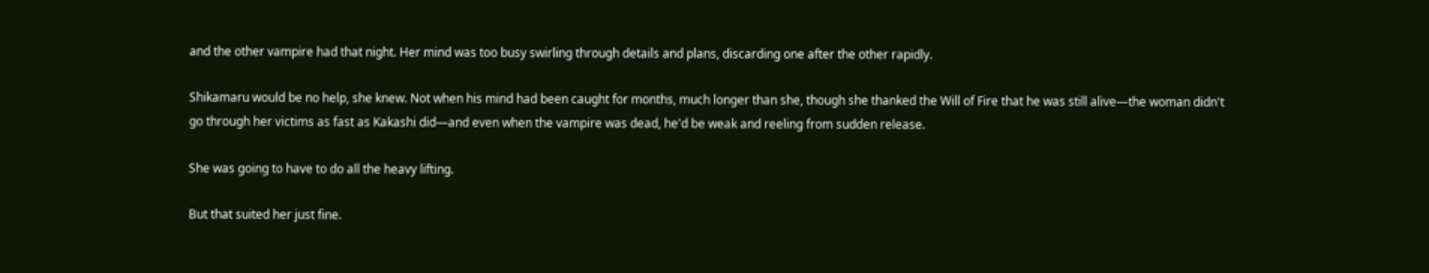and the other vampire had that night. Her mind was too busy swirling through details and plans, discarding one after the other rapidly.

Shikamaru would be no help, she knew. Not when his mind had been caught for months, much longer than she, though she thanked the Will of Fire that he was still alive—the woman didn't go through her victims as fast as Kakashi did—and even when the vampire was dead, he'd be weak and reeling from sudden release.

She was going to have to do all the heavy lifting.

But that suited her just fine.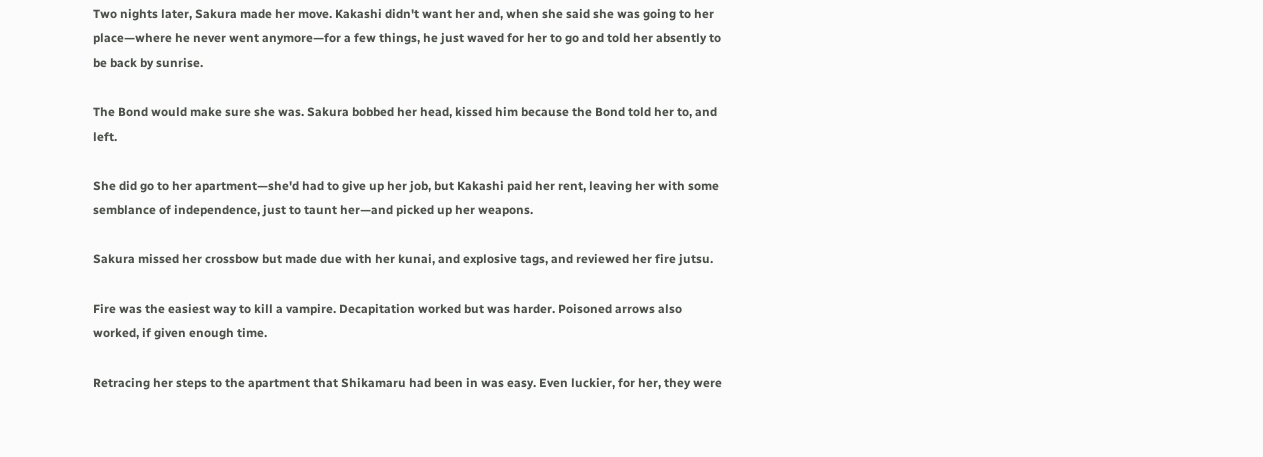Two nights later, Sakura made her move. Kakashi didn't want her and, when she said she was going to her place—where he never went anymore—for a few things, he just waved for her to go and told her absently to be back by sunrise.

The Bond would make sure she was. Sakura bobbed her head, kissed him because the Bond told her to, and left.

She did go to her apartment—she'd had to give up her job, but Kakashi paid her rent, leaving her with some semblance of independence, just to taunt her—and picked up her weapons.

Sakura missed her crossbow but made due with her kunai, and explosive tags, and reviewed her fire jutsu.

Fire was the easiest way to kill a vampire. Decapitation worked but was harder. Poisoned arrows also worked, if given enough time.

Retracing her steps to the apartment that Shikamaru had been in was easy. Even luckier, for her, they were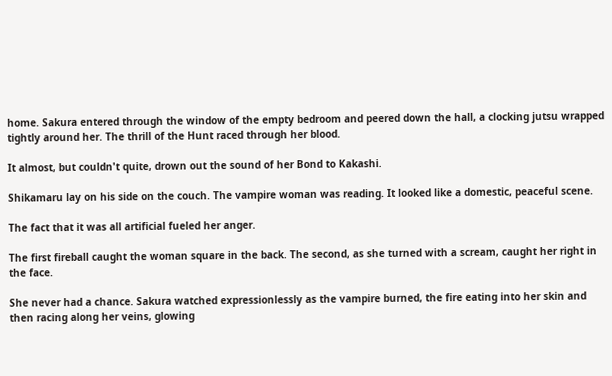home. Sakura entered through the window of the empty bedroom and peered down the hall, a clocking jutsu wrapped tightly around her. The thrill of the Hunt raced through her blood.

It almost, but couldn't quite, drown out the sound of her Bond to Kakashi.

Shikamaru lay on his side on the couch. The vampire woman was reading. It looked like a domestic, peaceful scene.

The fact that it was all artificial fueled her anger.

The first fireball caught the woman square in the back. The second, as she turned with a scream, caught her right in the face.

She never had a chance. Sakura watched expressionlessly as the vampire burned, the fire eating into her skin and then racing along her veins, glowing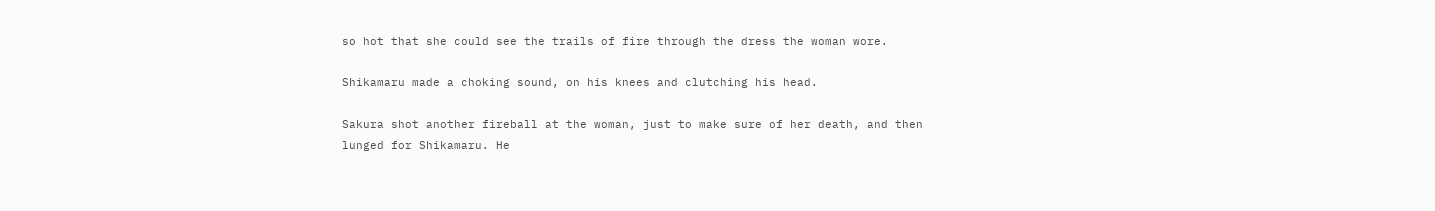so hot that she could see the trails of fire through the dress the woman wore.

Shikamaru made a choking sound, on his knees and clutching his head.

Sakura shot another fireball at the woman, just to make sure of her death, and then lunged for Shikamaru. He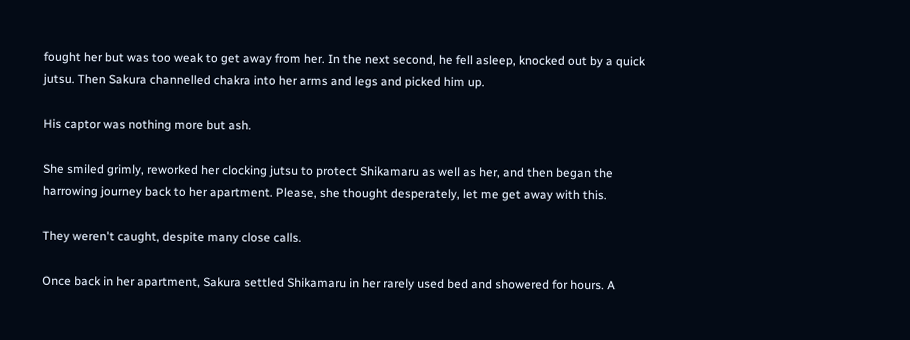fought her but was too weak to get away from her. In the next second, he fell asleep, knocked out by a quick jutsu. Then Sakura channelled chakra into her arms and legs and picked him up.

His captor was nothing more but ash.

She smiled grimly, reworked her clocking jutsu to protect Shikamaru as well as her, and then began the harrowing journey back to her apartment. Please, she thought desperately, let me get away with this.

They weren't caught, despite many close calls.

Once back in her apartment, Sakura settled Shikamaru in her rarely used bed and showered for hours. A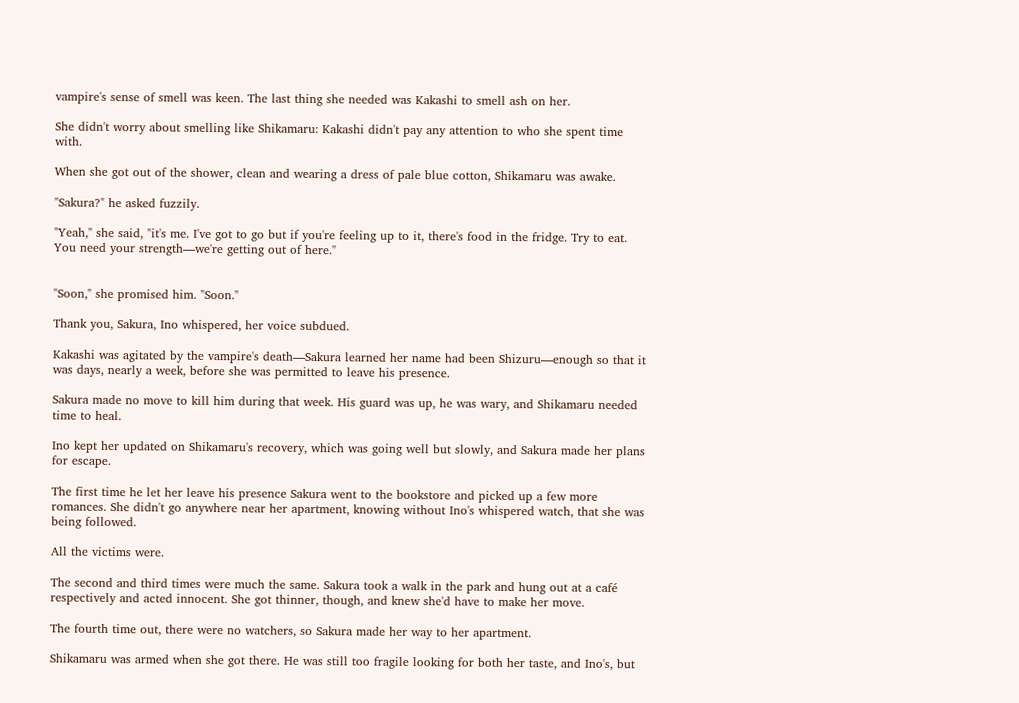vampire's sense of smell was keen. The last thing she needed was Kakashi to smell ash on her.

She didn't worry about smelling like Shikamaru: Kakashi didn't pay any attention to who she spent time with.

When she got out of the shower, clean and wearing a dress of pale blue cotton, Shikamaru was awake.

"Sakura?" he asked fuzzily.

"Yeah," she said, "it's me. I've got to go but if you're feeling up to it, there's food in the fridge. Try to eat. You need your strength—we're getting out of here."


"Soon," she promised him. "Soon."

Thank you, Sakura, Ino whispered, her voice subdued.

Kakashi was agitated by the vampire's death—Sakura learned her name had been Shizuru—enough so that it was days, nearly a week, before she was permitted to leave his presence.

Sakura made no move to kill him during that week. His guard was up, he was wary, and Shikamaru needed time to heal.

Ino kept her updated on Shikamaru's recovery, which was going well but slowly, and Sakura made her plans for escape.

The first time he let her leave his presence Sakura went to the bookstore and picked up a few more romances. She didn't go anywhere near her apartment, knowing without Ino's whispered watch, that she was being followed.

All the victims were.

The second and third times were much the same. Sakura took a walk in the park and hung out at a café respectively and acted innocent. She got thinner, though, and knew she'd have to make her move.

The fourth time out, there were no watchers, so Sakura made her way to her apartment.

Shikamaru was armed when she got there. He was still too fragile looking for both her taste, and Ino's, but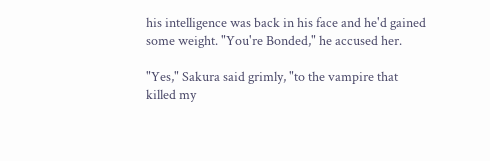his intelligence was back in his face and he'd gained some weight. "You're Bonded," he accused her.

"Yes," Sakura said grimly, "to the vampire that killed my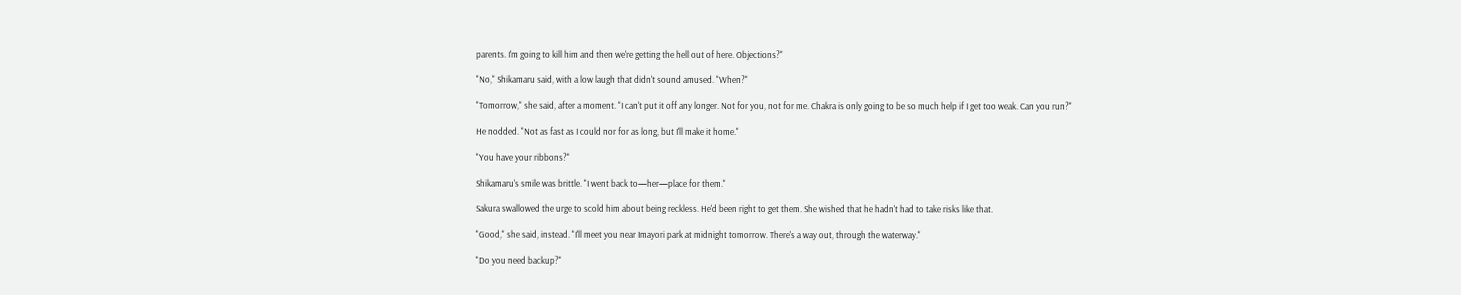parents. I'm going to kill him and then we're getting the hell out of here. Objections?"

"No," Shikamaru said, with a low laugh that didn't sound amused. "When?"

"Tomorrow," she said, after a moment. "I can't put it off any longer. Not for you, not for me. Chakra is only going to be so much help if I get too weak. Can you run?"

He nodded. "Not as fast as I could nor for as long, but I'll make it home."

"You have your ribbons?"

Shikamaru's smile was brittle. "I went back to—her—place for them."

Sakura swallowed the urge to scold him about being reckless. He'd been right to get them. She wished that he hadn't had to take risks like that.

"Good," she said, instead. "I'll meet you near Imayori park at midnight tomorrow. There's a way out, through the waterway."

"Do you need backup?"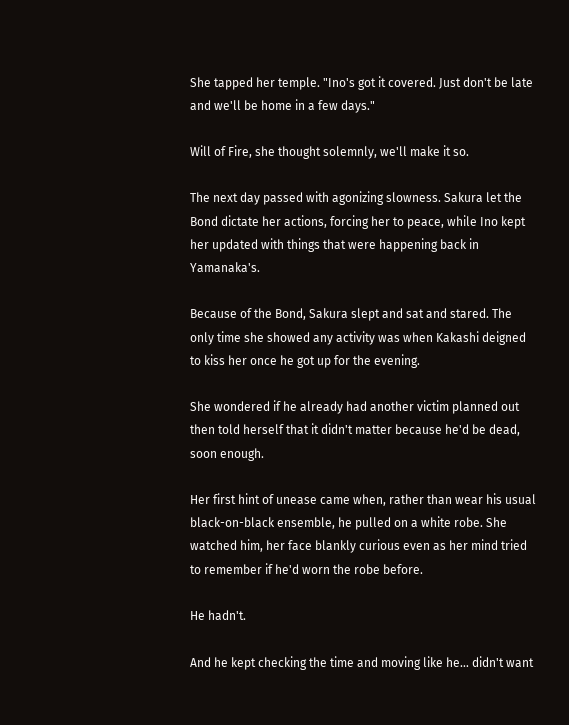She tapped her temple. "Ino's got it covered. Just don't be late and we'll be home in a few days."

Will of Fire, she thought solemnly, we'll make it so.

The next day passed with agonizing slowness. Sakura let the Bond dictate her actions, forcing her to peace, while Ino kept her updated with things that were happening back in Yamanaka's.

Because of the Bond, Sakura slept and sat and stared. The only time she showed any activity was when Kakashi deigned to kiss her once he got up for the evening.

She wondered if he already had another victim planned out then told herself that it didn't matter because he'd be dead, soon enough.

Her first hint of unease came when, rather than wear his usual black-on-black ensemble, he pulled on a white robe. She watched him, her face blankly curious even as her mind tried to remember if he'd worn the robe before.

He hadn't.

And he kept checking the time and moving like he… didn't want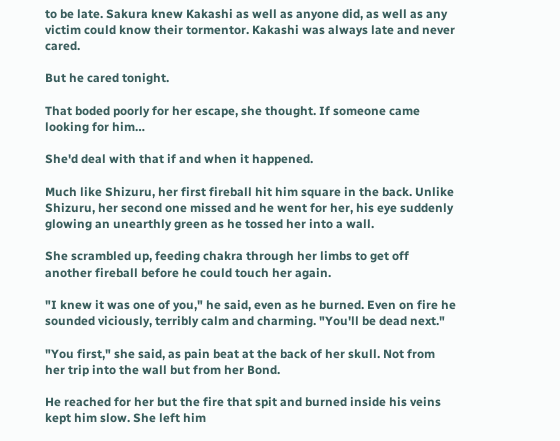to be late. Sakura knew Kakashi as well as anyone did, as well as any victim could know their tormentor. Kakashi was always late and never cared.

But he cared tonight.

That boded poorly for her escape, she thought. If someone came looking for him…

She'd deal with that if and when it happened.

Much like Shizuru, her first fireball hit him square in the back. Unlike Shizuru, her second one missed and he went for her, his eye suddenly glowing an unearthly green as he tossed her into a wall.

She scrambled up, feeding chakra through her limbs to get off another fireball before he could touch her again.

"I knew it was one of you," he said, even as he burned. Even on fire he sounded viciously, terribly calm and charming. "You'll be dead next."

"You first," she said, as pain beat at the back of her skull. Not from her trip into the wall but from her Bond.

He reached for her but the fire that spit and burned inside his veins kept him slow. She left him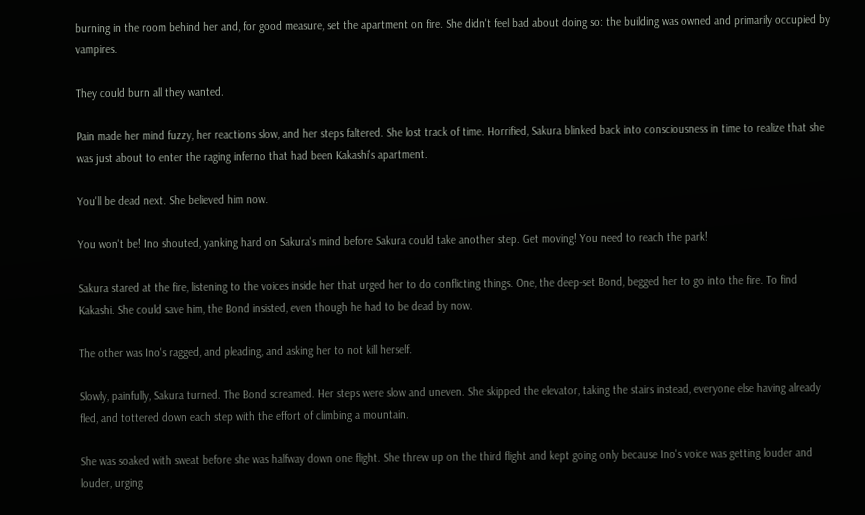burning in the room behind her and, for good measure, set the apartment on fire. She didn't feel bad about doing so: the building was owned and primarily occupied by vampires.

They could burn all they wanted.

Pain made her mind fuzzy, her reactions slow, and her steps faltered. She lost track of time. Horrified, Sakura blinked back into consciousness in time to realize that she was just about to enter the raging inferno that had been Kakashi's apartment.

You'll be dead next. She believed him now.

You won't be! Ino shouted, yanking hard on Sakura's mind before Sakura could take another step. Get moving! You need to reach the park!

Sakura stared at the fire, listening to the voices inside her that urged her to do conflicting things. One, the deep-set Bond, begged her to go into the fire. To find Kakashi. She could save him, the Bond insisted, even though he had to be dead by now.

The other was Ino's ragged, and pleading, and asking her to not kill herself.

Slowly, painfully, Sakura turned. The Bond screamed. Her steps were slow and uneven. She skipped the elevator, taking the stairs instead, everyone else having already fled, and tottered down each step with the effort of climbing a mountain.

She was soaked with sweat before she was halfway down one flight. She threw up on the third flight and kept going only because Ino's voice was getting louder and louder, urging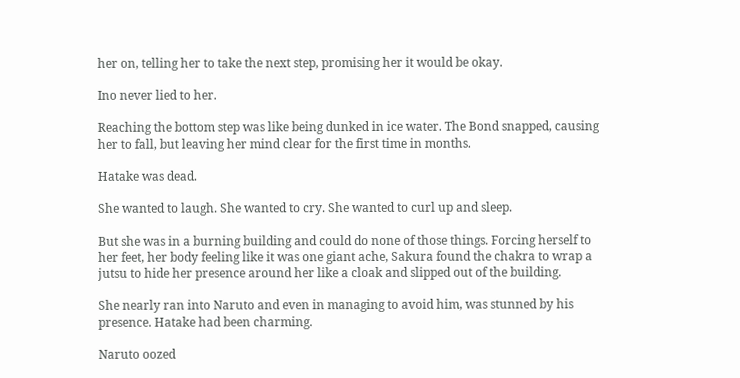her on, telling her to take the next step, promising her it would be okay.

Ino never lied to her.

Reaching the bottom step was like being dunked in ice water. The Bond snapped, causing her to fall, but leaving her mind clear for the first time in months.

Hatake was dead.

She wanted to laugh. She wanted to cry. She wanted to curl up and sleep.

But she was in a burning building and could do none of those things. Forcing herself to her feet, her body feeling like it was one giant ache, Sakura found the chakra to wrap a jutsu to hide her presence around her like a cloak and slipped out of the building.

She nearly ran into Naruto and even in managing to avoid him, was stunned by his presence. Hatake had been charming.

Naruto oozed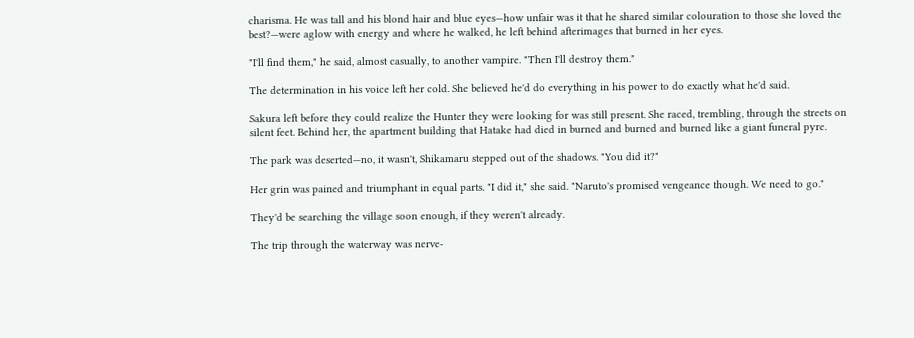charisma. He was tall and his blond hair and blue eyes—how unfair was it that he shared similar colouration to those she loved the best?—were aglow with energy and where he walked, he left behind afterimages that burned in her eyes.

"I'll find them," he said, almost casually, to another vampire. "Then I'll destroy them."

The determination in his voice left her cold. She believed he'd do everything in his power to do exactly what he'd said.

Sakura left before they could realize the Hunter they were looking for was still present. She raced, trembling, through the streets on silent feet. Behind her, the apartment building that Hatake had died in burned and burned and burned like a giant funeral pyre.

The park was deserted—no, it wasn't, Shikamaru stepped out of the shadows. "You did it?"

Her grin was pained and triumphant in equal parts. "I did it," she said. "Naruto's promised vengeance though. We need to go."

They'd be searching the village soon enough, if they weren't already.

The trip through the waterway was nerve-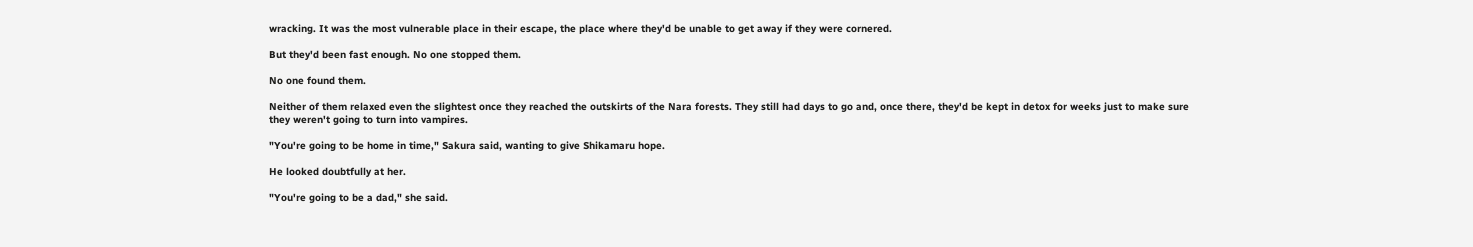wracking. It was the most vulnerable place in their escape, the place where they'd be unable to get away if they were cornered.

But they'd been fast enough. No one stopped them.

No one found them.

Neither of them relaxed even the slightest once they reached the outskirts of the Nara forests. They still had days to go and, once there, they'd be kept in detox for weeks just to make sure they weren't going to turn into vampires.

"You're going to be home in time," Sakura said, wanting to give Shikamaru hope.

He looked doubtfully at her.

"You're going to be a dad," she said.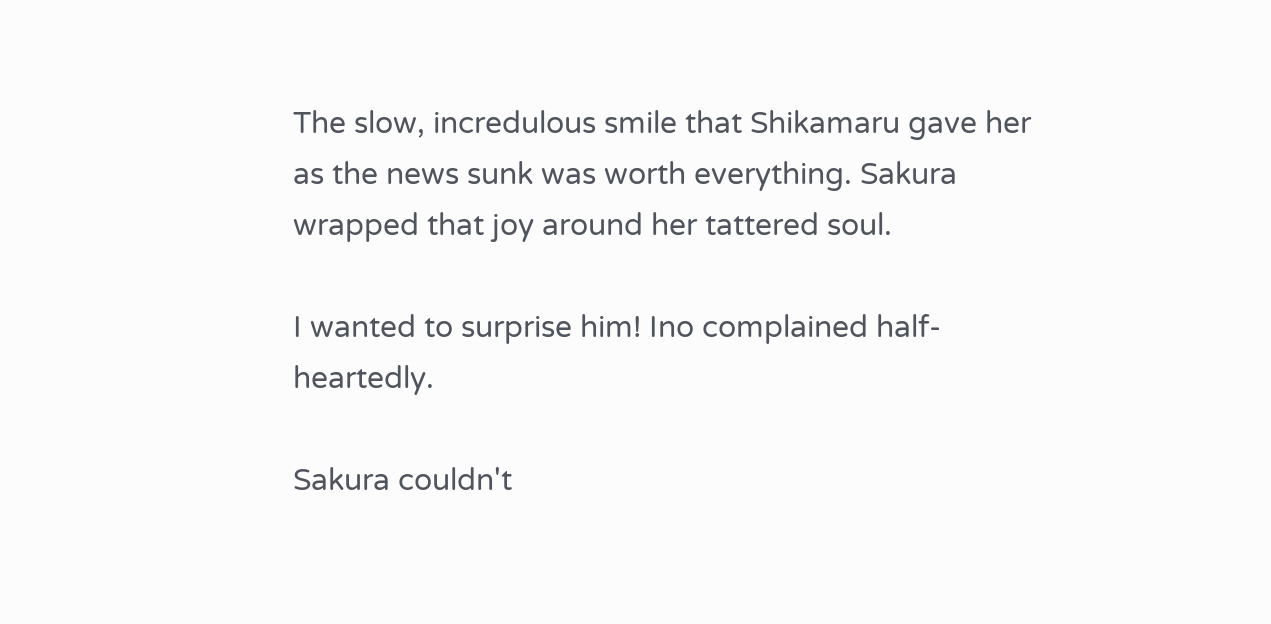The slow, incredulous smile that Shikamaru gave her as the news sunk was worth everything. Sakura wrapped that joy around her tattered soul.

I wanted to surprise him! Ino complained half-heartedly.

Sakura couldn't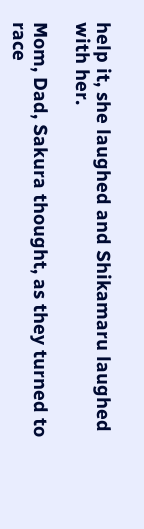help it, she laughed and Shikamaru laughed with her.

Mom, Dad, Sakura thought, as they turned to race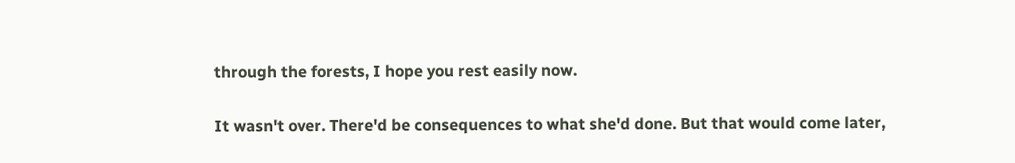through the forests, I hope you rest easily now.

It wasn't over. There'd be consequences to what she'd done. But that would come later,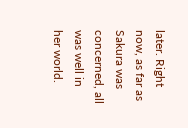later. Right now, as far as Sakura was concerned, all was well in her world.